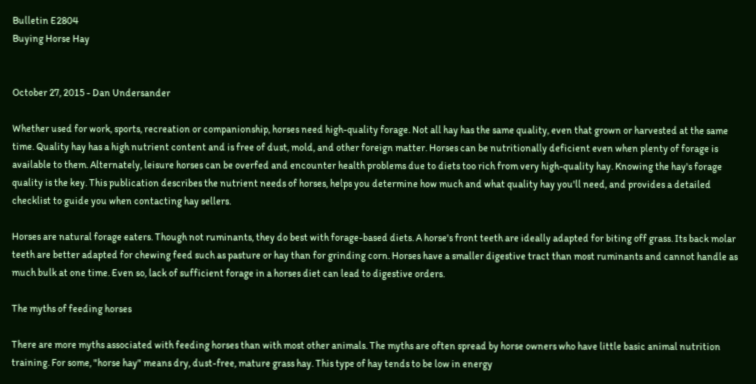Bulletin E2804
Buying Horse Hay


October 27, 2015 - Dan Undersander

Whether used for work, sports, recreation or companionship, horses need high-quality forage. Not all hay has the same quality, even that grown or harvested at the same time. Quality hay has a high nutrient content and is free of dust, mold, and other foreign matter. Horses can be nutritionally deficient even when plenty of forage is available to them. Alternately, leisure horses can be overfed and encounter health problems due to diets too rich from very high-quality hay. Knowing the hay's forage quality is the key. This publication describes the nutrient needs of horses, helps you determine how much and what quality hay you'll need, and provides a detailed checklist to guide you when contacting hay sellers.

Horses are natural forage eaters. Though not ruminants, they do best with forage-based diets. A horse's front teeth are ideally adapted for biting off grass. Its back molar teeth are better adapted for chewing feed such as pasture or hay than for grinding corn. Horses have a smaller digestive tract than most ruminants and cannot handle as much bulk at one time. Even so, lack of sufficient forage in a horses diet can lead to digestive orders.

The myths of feeding horses

There are more myths associated with feeding horses than with most other animals. The myths are often spread by horse owners who have little basic animal nutrition training. For some, "horse hay" means dry, dust-free, mature grass hay. This type of hay tends to be low in energy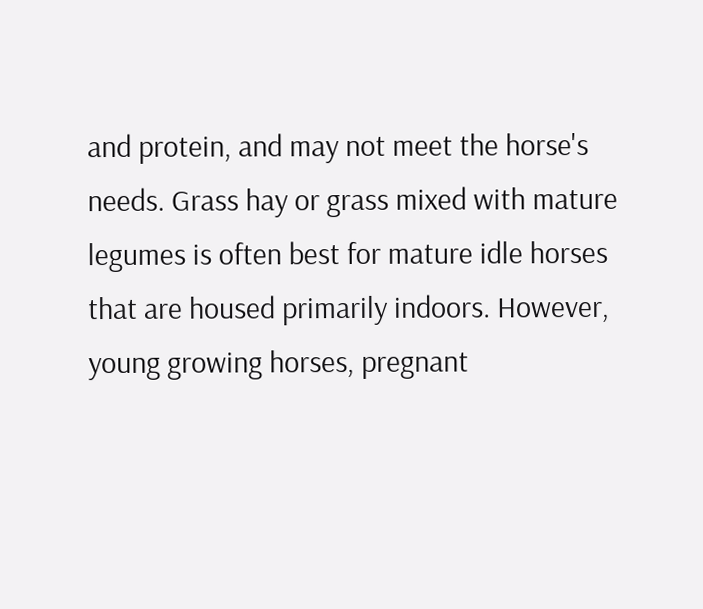and protein, and may not meet the horse's needs. Grass hay or grass mixed with mature legumes is often best for mature idle horses that are housed primarily indoors. However, young growing horses, pregnant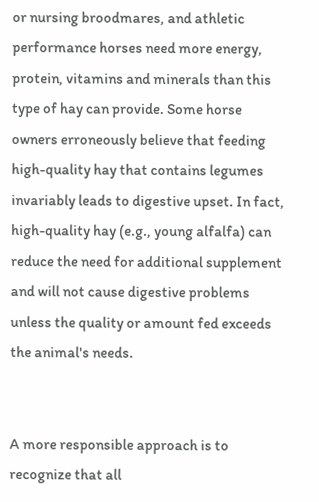or nursing broodmares, and athletic performance horses need more energy, protein, vitamins and minerals than this type of hay can provide. Some horse owners erroneously believe that feeding high-quality hay that contains legumes invariably leads to digestive upset. In fact, high-quality hay (e.g., young alfalfa) can reduce the need for additional supplement and will not cause digestive problems unless the quality or amount fed exceeds the animal's needs.


A more responsible approach is to recognize that all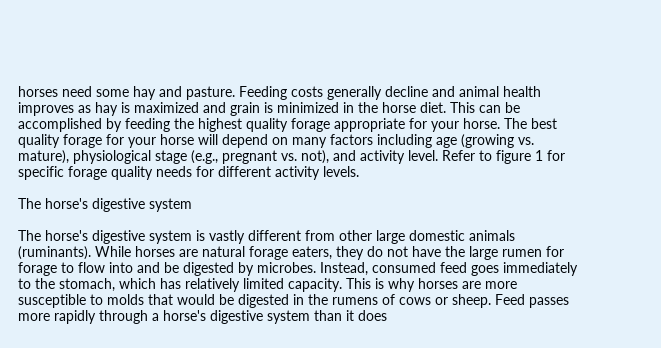horses need some hay and pasture. Feeding costs generally decline and animal health improves as hay is maximized and grain is minimized in the horse diet. This can be accomplished by feeding the highest quality forage appropriate for your horse. The best quality forage for your horse will depend on many factors including age (growing vs. mature), physiological stage (e.g., pregnant vs. not), and activity level. Refer to figure 1 for specific forage quality needs for different activity levels.

The horse's digestive system

The horse's digestive system is vastly different from other large domestic animals (ruminants). While horses are natural forage eaters, they do not have the large rumen for forage to flow into and be digested by microbes. Instead, consumed feed goes immediately to the stomach, which has relatively limited capacity. This is why horses are more susceptible to molds that would be digested in the rumens of cows or sheep. Feed passes more rapidly through a horse's digestive system than it does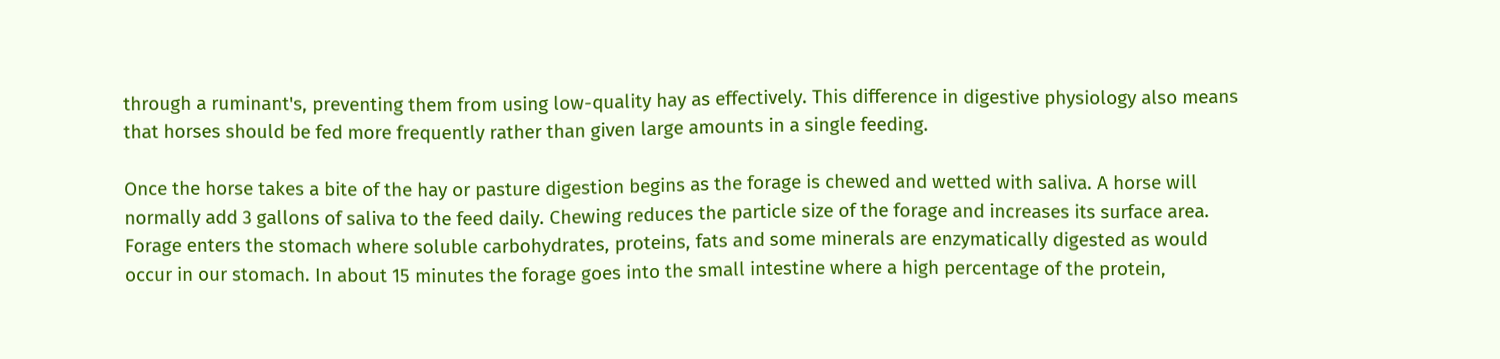through a ruminant's, preventing them from using low-quality hay as effectively. This difference in digestive physiology also means that horses should be fed more frequently rather than given large amounts in a single feeding.

Once the horse takes a bite of the hay or pasture digestion begins as the forage is chewed and wetted with saliva. A horse will normally add 3 gallons of saliva to the feed daily. Chewing reduces the particle size of the forage and increases its surface area. Forage enters the stomach where soluble carbohydrates, proteins, fats and some minerals are enzymatically digested as would occur in our stomach. In about 15 minutes the forage goes into the small intestine where a high percentage of the protein,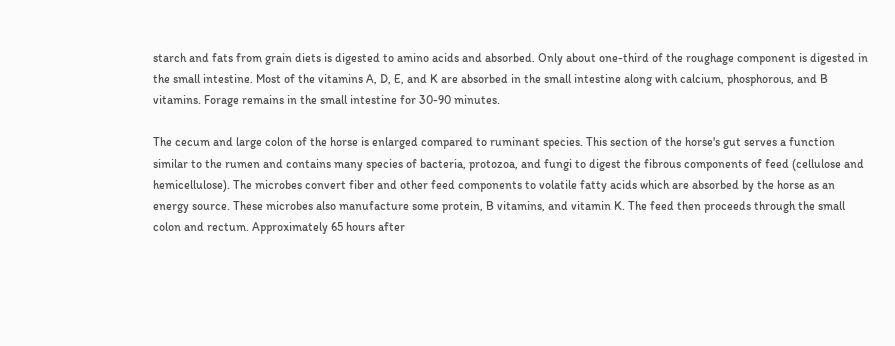starch and fats from grain diets is digested to amino acids and absorbed. Only about one-third of the roughage component is digested in the small intestine. Most of the vitamins A, D, E, and K are absorbed in the small intestine along with calcium, phosphorous, and B vitamins. Forage remains in the small intestine for 30-90 minutes.

The cecum and large colon of the horse is enlarged compared to ruminant species. This section of the horse's gut serves a function similar to the rumen and contains many species of bacteria, protozoa, and fungi to digest the fibrous components of feed (cellulose and hemicellulose). The microbes convert fiber and other feed components to volatile fatty acids which are absorbed by the horse as an energy source. These microbes also manufacture some protein, B vitamins, and vitamin K. The feed then proceeds through the small colon and rectum. Approximately 65 hours after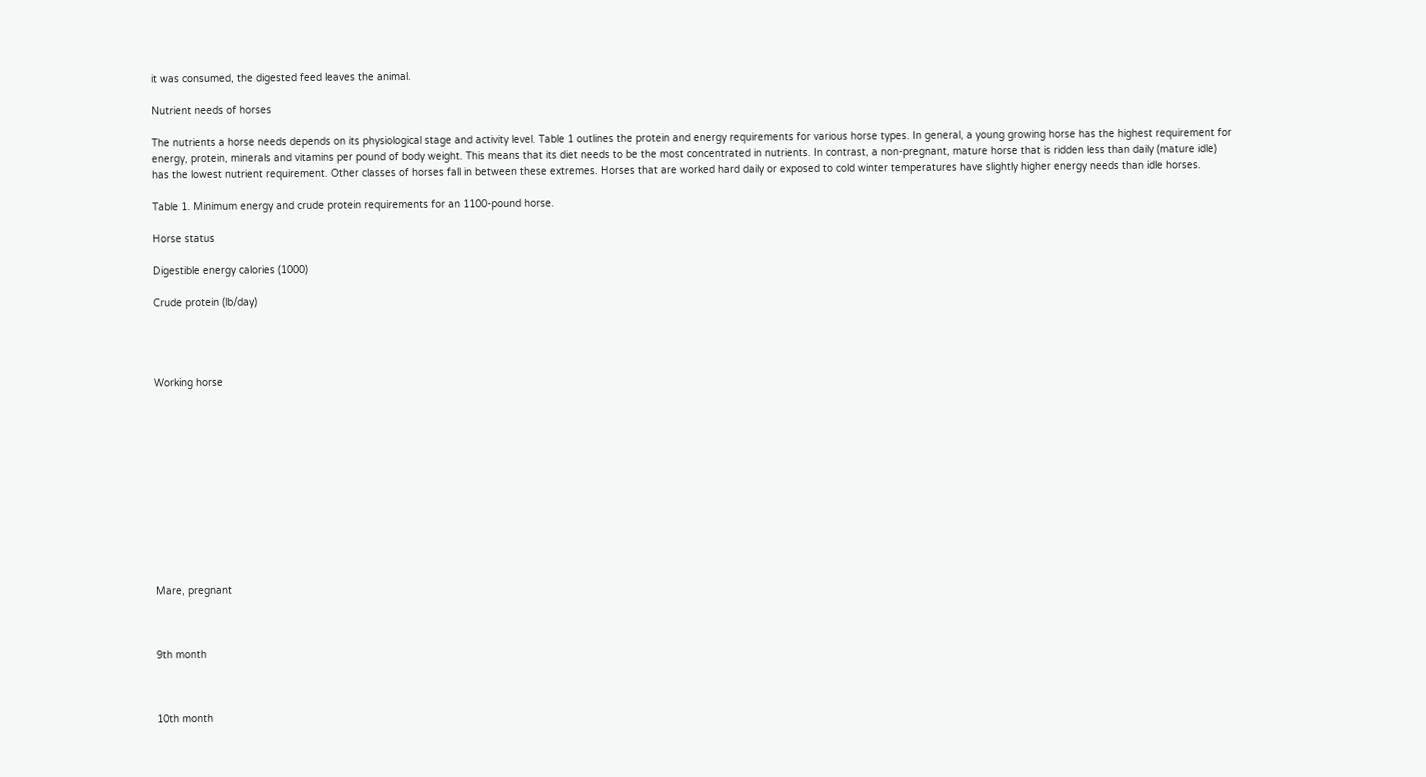it was consumed, the digested feed leaves the animal.

Nutrient needs of horses

The nutrients a horse needs depends on its physiological stage and activity level. Table 1 outlines the protein and energy requirements for various horse types. In general, a young growing horse has the highest requirement for energy, protein, minerals and vitamins per pound of body weight. This means that its diet needs to be the most concentrated in nutrients. In contrast, a non-pregnant, mature horse that is ridden less than daily (mature idle) has the lowest nutrient requirement. Other classes of horses fall in between these extremes. Horses that are worked hard daily or exposed to cold winter temperatures have slightly higher energy needs than idle horses.

Table 1. Minimum energy and crude protein requirements for an 1100-pound horse.

Horse status

Digestible energy calories (1000)

Crude protein (lb/day)




Working horse












Mare, pregnant



9th month



10th month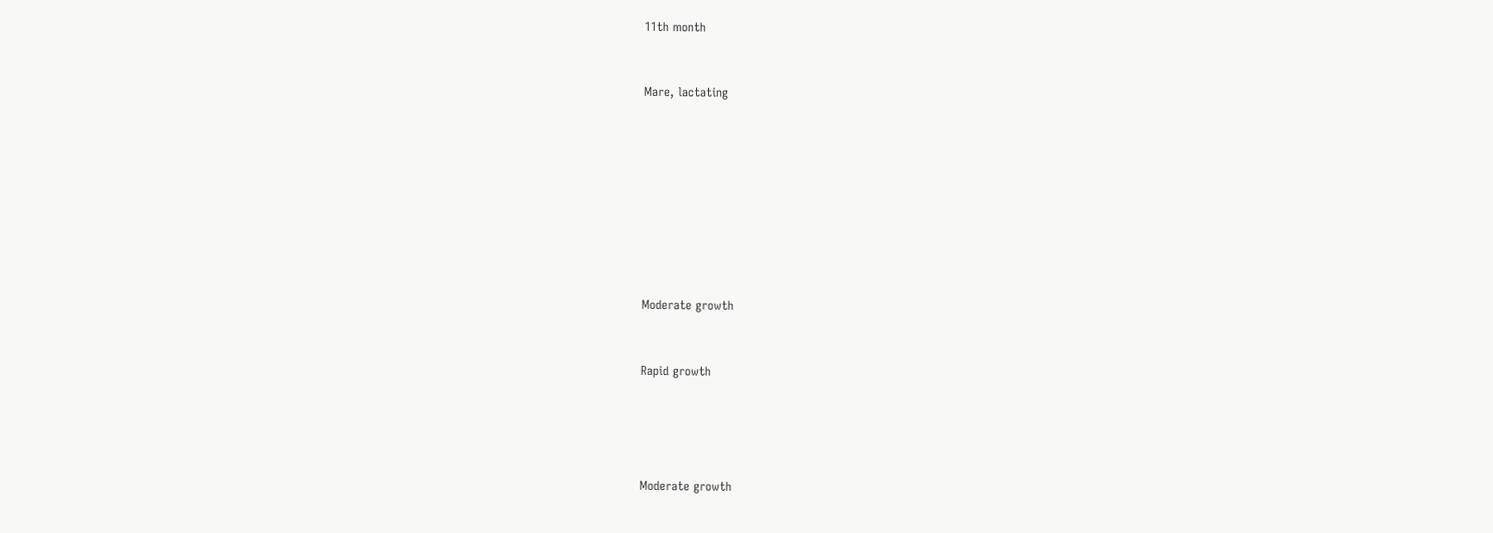11th month



Mare, lactating












Moderate growth



Rapid growth






Moderate growth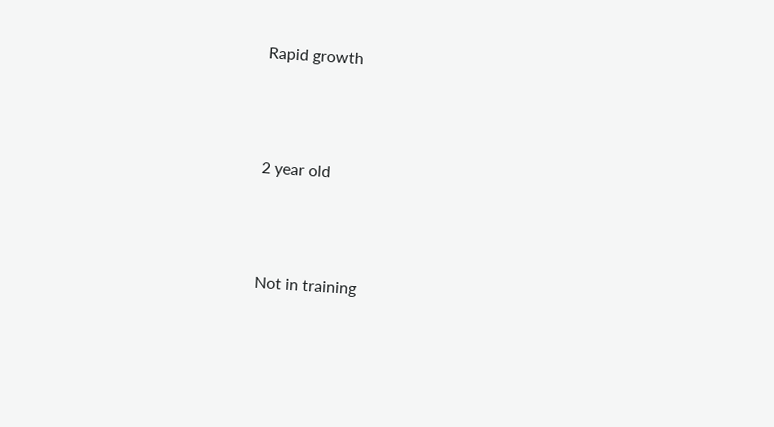Rapid growth



2 year old



Not in training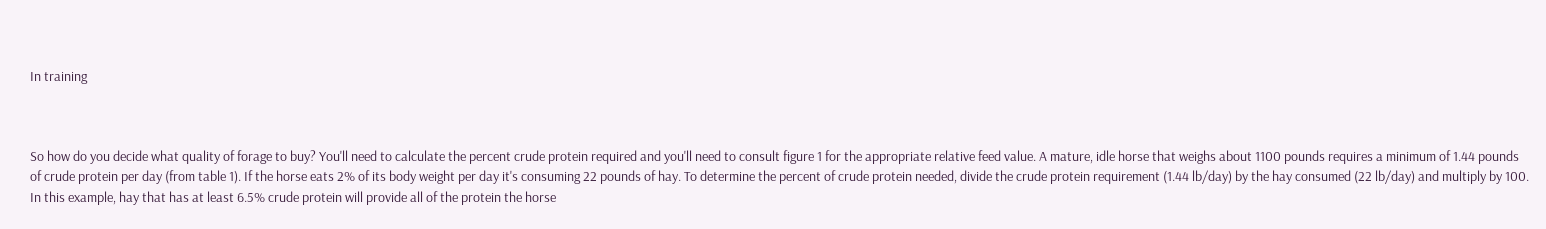In training



So how do you decide what quality of forage to buy? You'll need to calculate the percent crude protein required and you'll need to consult figure 1 for the appropriate relative feed value. A mature, idle horse that weighs about 1100 pounds requires a minimum of 1.44 pounds of crude protein per day (from table 1). If the horse eats 2% of its body weight per day it's consuming 22 pounds of hay. To determine the percent of crude protein needed, divide the crude protein requirement (1.44 lb/day) by the hay consumed (22 lb/day) and multiply by 100. In this example, hay that has at least 6.5% crude protein will provide all of the protein the horse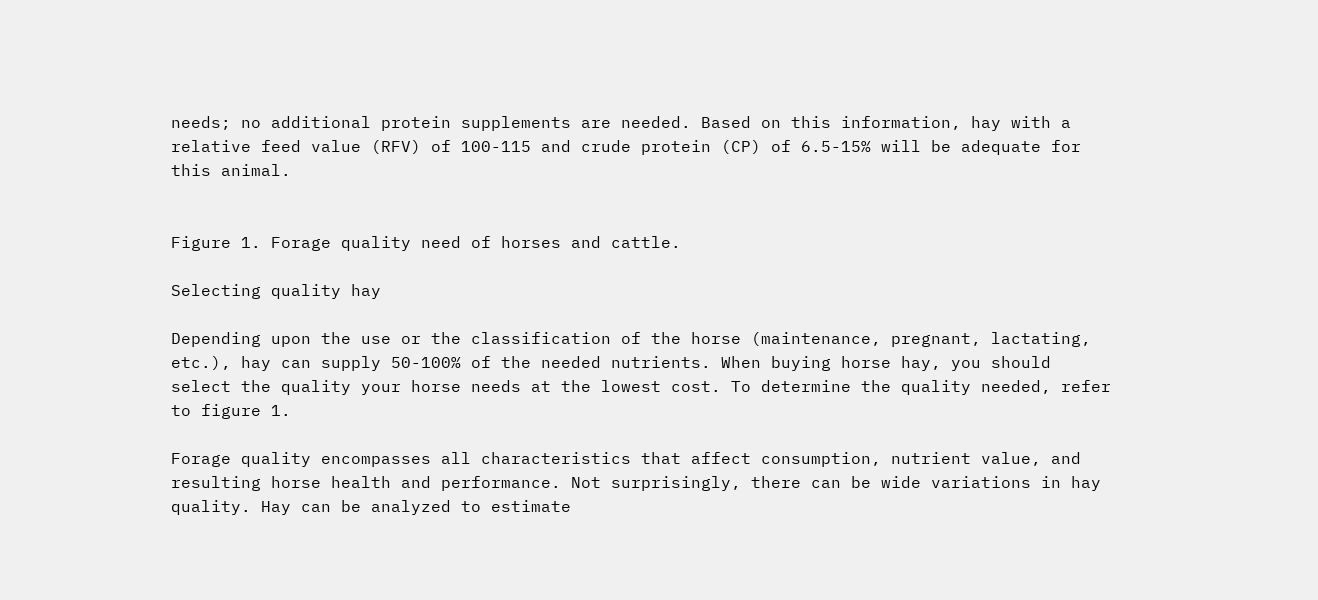needs; no additional protein supplements are needed. Based on this information, hay with a relative feed value (RFV) of 100-115 and crude protein (CP) of 6.5-15% will be adequate for this animal.


Figure 1. Forage quality need of horses and cattle.

Selecting quality hay

Depending upon the use or the classification of the horse (maintenance, pregnant, lactating, etc.), hay can supply 50-100% of the needed nutrients. When buying horse hay, you should select the quality your horse needs at the lowest cost. To determine the quality needed, refer to figure 1.

Forage quality encompasses all characteristics that affect consumption, nutrient value, and resulting horse health and performance. Not surprisingly, there can be wide variations in hay quality. Hay can be analyzed to estimate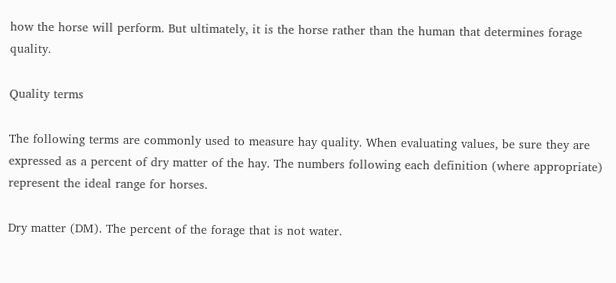how the horse will perform. But ultimately, it is the horse rather than the human that determines forage quality.

Quality terms

The following terms are commonly used to measure hay quality. When evaluating values, be sure they are expressed as a percent of dry matter of the hay. The numbers following each definition (where appropriate) represent the ideal range for horses.

Dry matter (DM). The percent of the forage that is not water.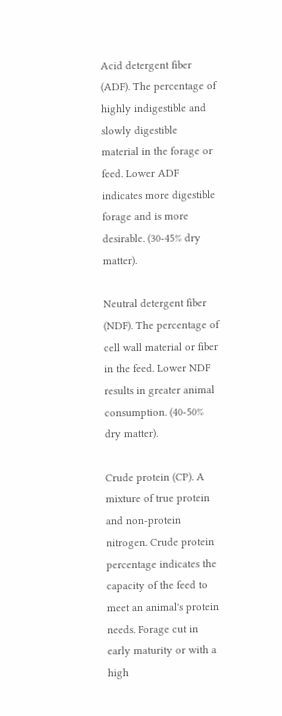Acid detergent fiber (ADF). The percentage of highly indigestible and slowly digestible material in the forage or feed. Lower ADF indicates more digestible forage and is more desirable. (30-45% dry matter).

Neutral detergent fiber (NDF). The percentage of cell wall material or fiber in the feed. Lower NDF results in greater animal consumption. (40-50% dry matter).

Crude protein (CP). A mixture of true protein and non-protein nitrogen. Crude protein percentage indicates the capacity of the feed to meet an animal's protein needs. Forage cut in early maturity or with a high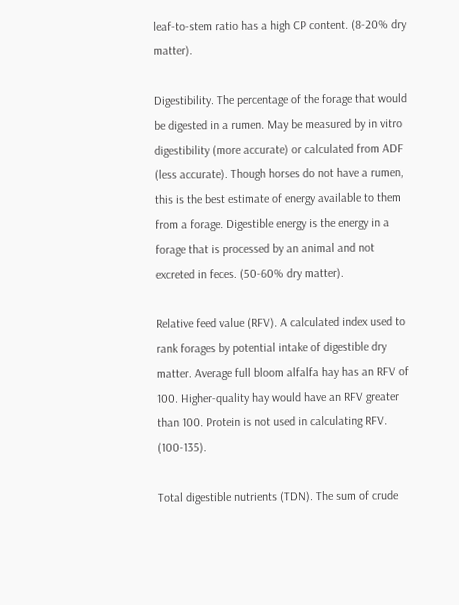leaf-to-stem ratio has a high CP content. (8-20% dry matter).

Digestibility. The percentage of the forage that would be digested in a rumen. May be measured by in vitro digestibility (more accurate) or calculated from ADF (less accurate). Though horses do not have a rumen, this is the best estimate of energy available to them from a forage. Digestible energy is the energy in a forage that is processed by an animal and not excreted in feces. (50-60% dry matter).

Relative feed value (RFV). A calculated index used to rank forages by potential intake of digestible dry matter. Average full bloom alfalfa hay has an RFV of 100. Higher-quality hay would have an RFV greater than 100. Protein is not used in calculating RFV. (100-135).

Total digestible nutrients (TDN). The sum of crude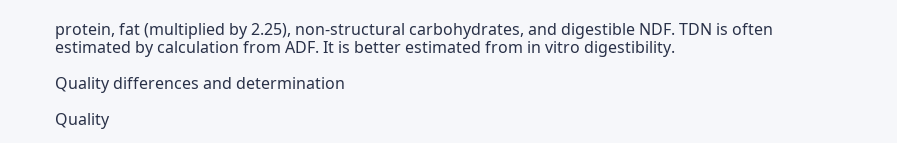protein, fat (multiplied by 2.25), non-structural carbohydrates, and digestible NDF. TDN is often estimated by calculation from ADF. It is better estimated from in vitro digestibility.

Quality differences and determination

Quality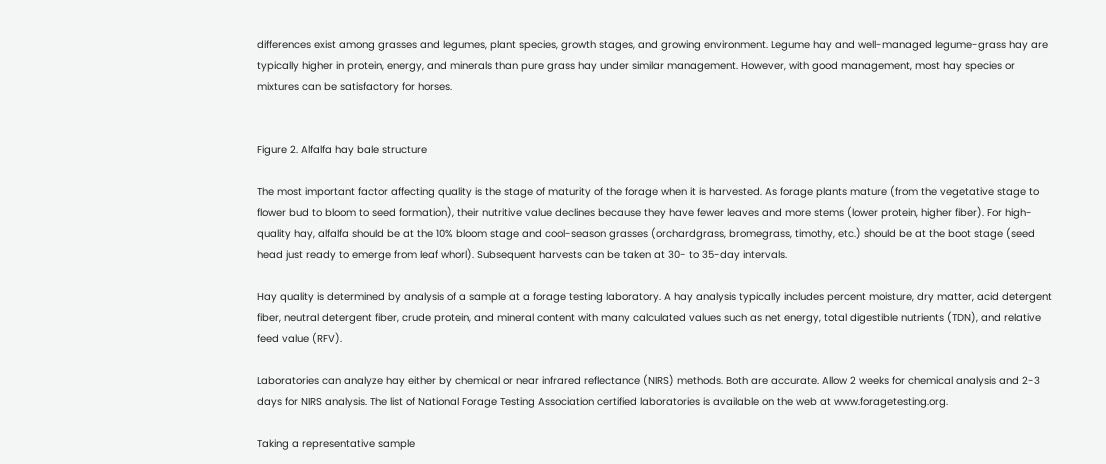differences exist among grasses and legumes, plant species, growth stages, and growing environment. Legume hay and well-managed legume-grass hay are typically higher in protein, energy, and minerals than pure grass hay under similar management. However, with good management, most hay species or mixtures can be satisfactory for horses.


Figure 2. Alfalfa hay bale structure

The most important factor affecting quality is the stage of maturity of the forage when it is harvested. As forage plants mature (from the vegetative stage to flower bud to bloom to seed formation), their nutritive value declines because they have fewer leaves and more stems (lower protein, higher fiber). For high-quality hay, alfalfa should be at the 10% bloom stage and cool-season grasses (orchardgrass, bromegrass, timothy, etc.) should be at the boot stage (seed head just ready to emerge from leaf whorl). Subsequent harvests can be taken at 30- to 35-day intervals.

Hay quality is determined by analysis of a sample at a forage testing laboratory. A hay analysis typically includes percent moisture, dry matter, acid detergent fiber, neutral detergent fiber, crude protein, and mineral content with many calculated values such as net energy, total digestible nutrients (TDN), and relative feed value (RFV).

Laboratories can analyze hay either by chemical or near infrared reflectance (NIRS) methods. Both are accurate. Allow 2 weeks for chemical analysis and 2-3 days for NIRS analysis. The list of National Forage Testing Association certified laboratories is available on the web at www.foragetesting.org.

Taking a representative sample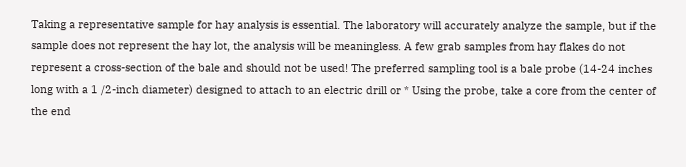Taking a representative sample for hay analysis is essential. The laboratory will accurately analyze the sample, but if the sample does not represent the hay lot, the analysis will be meaningless. A few grab samples from hay flakes do not represent a cross-section of the bale and should not be used! The preferred sampling tool is a bale probe (14-24 inches long with a 1 /2-inch diameter) designed to attach to an electric drill or * Using the probe, take a core from the center of the end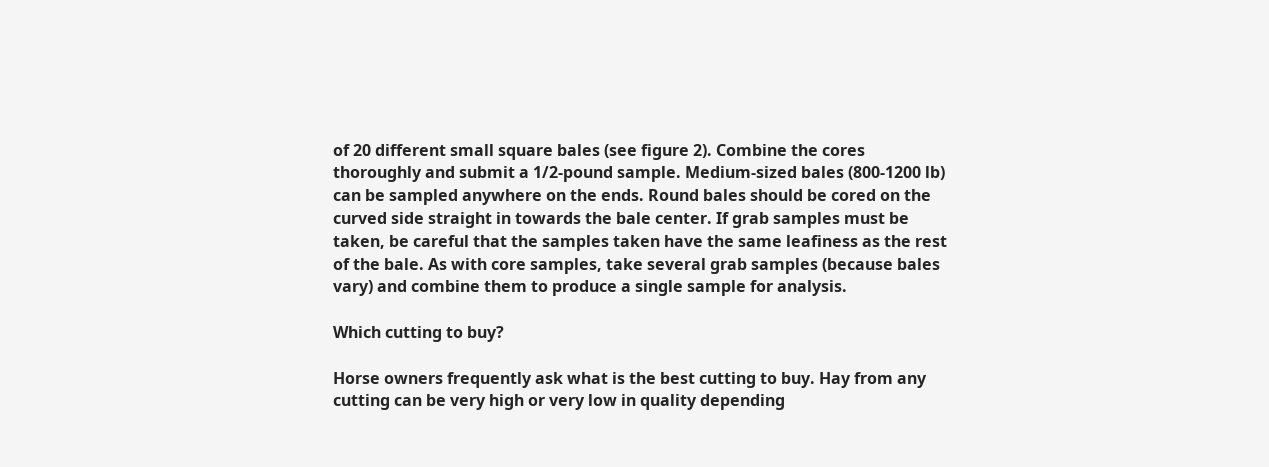of 20 different small square bales (see figure 2). Combine the cores thoroughly and submit a 1/2-pound sample. Medium-sized bales (800-1200 lb) can be sampled anywhere on the ends. Round bales should be cored on the curved side straight in towards the bale center. If grab samples must be taken, be careful that the samples taken have the same leafiness as the rest of the bale. As with core samples, take several grab samples (because bales vary) and combine them to produce a single sample for analysis.

Which cutting to buy?

Horse owners frequently ask what is the best cutting to buy. Hay from any cutting can be very high or very low in quality depending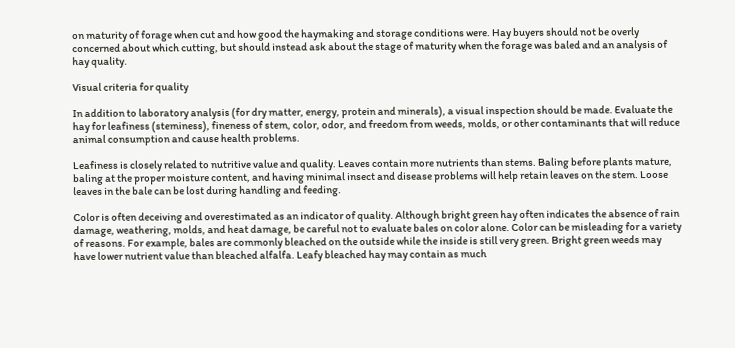on maturity of forage when cut and how good the haymaking and storage conditions were. Hay buyers should not be overly concerned about which cutting, but should instead ask about the stage of maturity when the forage was baled and an analysis of hay quality.

Visual criteria for quality

In addition to laboratory analysis (for dry matter, energy, protein and minerals), a visual inspection should be made. Evaluate the hay for leafiness (steminess), fineness of stem, color, odor, and freedom from weeds, molds, or other contaminants that will reduce animal consumption and cause health problems.

Leafiness is closely related to nutritive value and quality. Leaves contain more nutrients than stems. Baling before plants mature, baling at the proper moisture content, and having minimal insect and disease problems will help retain leaves on the stem. Loose leaves in the bale can be lost during handling and feeding.

Color is often deceiving and overestimated as an indicator of quality. Although bright green hay often indicates the absence of rain damage, weathering, molds, and heat damage, be careful not to evaluate bales on color alone. Color can be misleading for a variety of reasons. For example, bales are commonly bleached on the outside while the inside is still very green. Bright green weeds may have lower nutrient value than bleached alfalfa. Leafy bleached hay may contain as much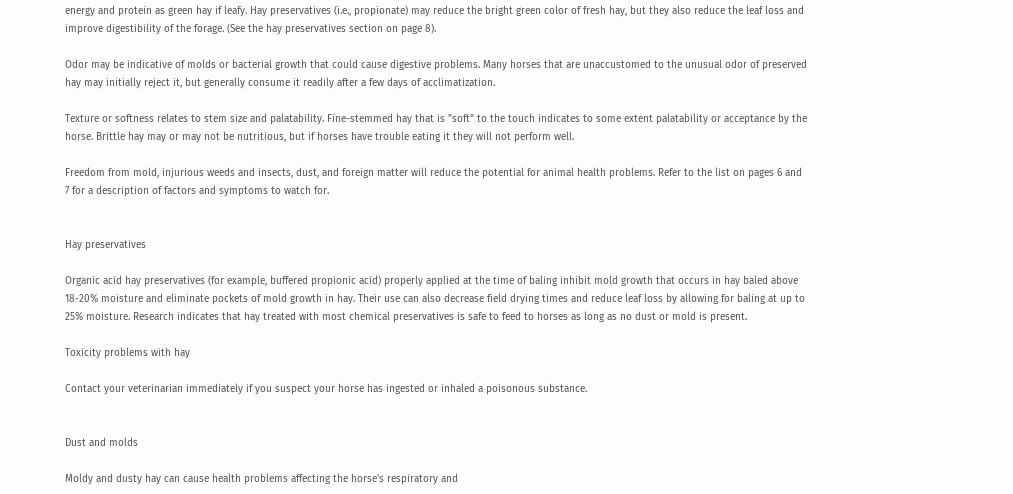energy and protein as green hay if leafy. Hay preservatives (i.e., propionate) may reduce the bright green color of fresh hay, but they also reduce the leaf loss and improve digestibility of the forage. (See the hay preservatives section on page 8).

Odor may be indicative of molds or bacterial growth that could cause digestive problems. Many horses that are unaccustomed to the unusual odor of preserved hay may initially reject it, but generally consume it readily after a few days of acclimatization.

Texture or softness relates to stem size and palatability. Fine-stemmed hay that is "soft" to the touch indicates to some extent palatability or acceptance by the horse. Brittle hay may or may not be nutritious, but if horses have trouble eating it they will not perform well.

Freedom from mold, injurious weeds and insects, dust, and foreign matter will reduce the potential for animal health problems. Refer to the list on pages 6 and 7 for a description of factors and symptoms to watch for.


Hay preservatives

Organic acid hay preservatives (for example, buffered propionic acid) properly applied at the time of baling inhibit mold growth that occurs in hay baled above 18-20% moisture and eliminate pockets of mold growth in hay. Their use can also decrease field drying times and reduce leaf loss by allowing for baling at up to 25% moisture. Research indicates that hay treated with most chemical preservatives is safe to feed to horses as long as no dust or mold is present.

Toxicity problems with hay

Contact your veterinarian immediately if you suspect your horse has ingested or inhaled a poisonous substance.


Dust and molds

Moldy and dusty hay can cause health problems affecting the horse's respiratory and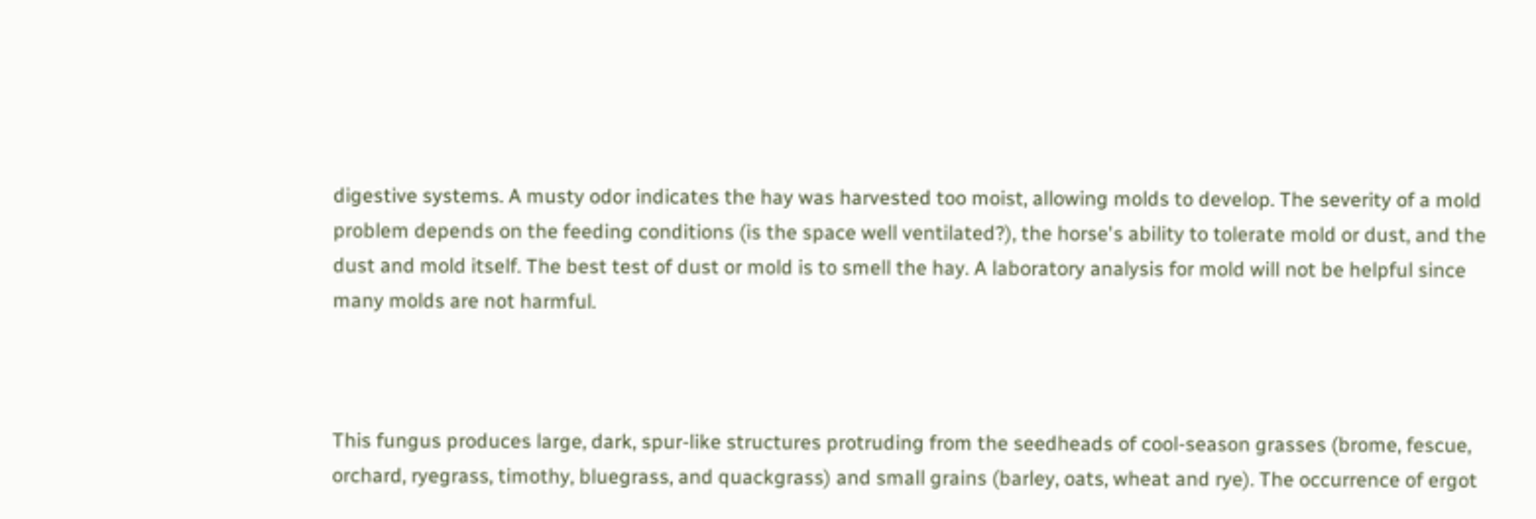digestive systems. A musty odor indicates the hay was harvested too moist, allowing molds to develop. The severity of a mold problem depends on the feeding conditions (is the space well ventilated?), the horse's ability to tolerate mold or dust, and the dust and mold itself. The best test of dust or mold is to smell the hay. A laboratory analysis for mold will not be helpful since many molds are not harmful.



This fungus produces large, dark, spur-like structures protruding from the seedheads of cool-season grasses (brome, fescue, orchard, ryegrass, timothy, bluegrass, and quackgrass) and small grains (barley, oats, wheat and rye). The occurrence of ergot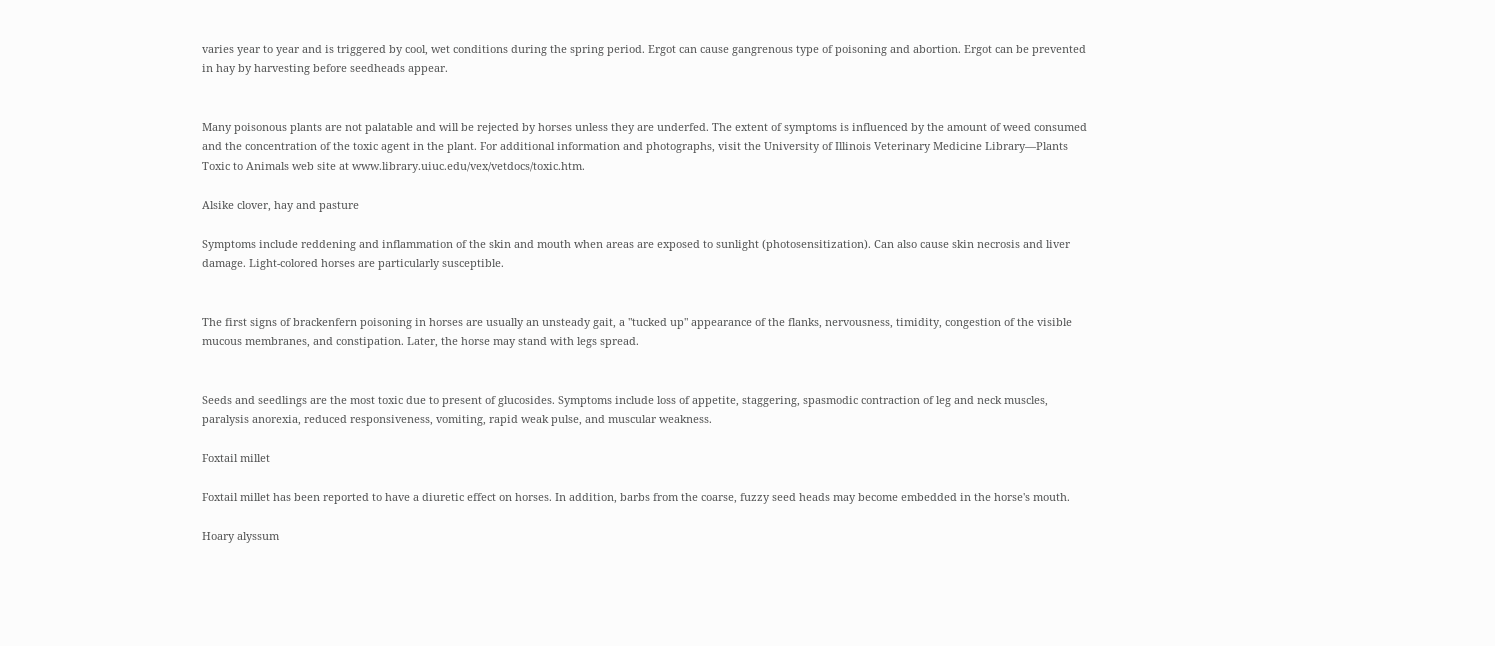varies year to year and is triggered by cool, wet conditions during the spring period. Ergot can cause gangrenous type of poisoning and abortion. Ergot can be prevented in hay by harvesting before seedheads appear.


Many poisonous plants are not palatable and will be rejected by horses unless they are underfed. The extent of symptoms is influenced by the amount of weed consumed and the concentration of the toxic agent in the plant. For additional information and photographs, visit the University of Illinois Veterinary Medicine Library—Plants Toxic to Animals web site at www.library.uiuc.edu/vex/vetdocs/toxic.htm.

Alsike clover, hay and pasture

Symptoms include reddening and inflammation of the skin and mouth when areas are exposed to sunlight (photosensitization). Can also cause skin necrosis and liver damage. Light-colored horses are particularly susceptible.


The first signs of brackenfern poisoning in horses are usually an unsteady gait, a "tucked up" appearance of the flanks, nervousness, timidity, congestion of the visible mucous membranes, and constipation. Later, the horse may stand with legs spread.


Seeds and seedlings are the most toxic due to present of glucosides. Symptoms include loss of appetite, staggering, spasmodic contraction of leg and neck muscles, paralysis anorexia, reduced responsiveness, vomiting, rapid weak pulse, and muscular weakness.

Foxtail millet

Foxtail millet has been reported to have a diuretic effect on horses. In addition, barbs from the coarse, fuzzy seed heads may become embedded in the horse's mouth.

Hoary alyssum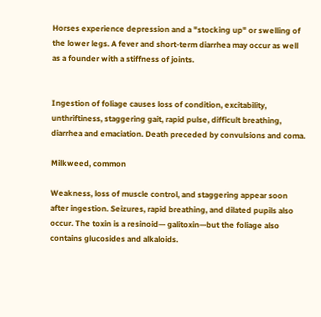Horses experience depression and a "stocking up" or swelling of the lower legs. A fever and short-term diarrhea may occur as well as a founder with a stiffness of joints.


Ingestion of foliage causes loss of condition, excitability, unthriftiness, staggering gait, rapid pulse, difficult breathing, diarrhea and emaciation. Death preceded by convulsions and coma.

Milkweed, common

Weakness, loss of muscle control, and staggering appear soon after ingestion. Seizures, rapid breathing, and dilated pupils also occur. The toxin is a resinoid— galitoxin—but the foliage also contains glucosides and alkaloids.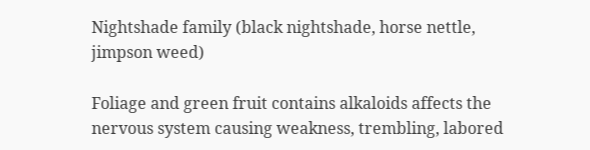Nightshade family (black nightshade, horse nettle, jimpson weed)

Foliage and green fruit contains alkaloids affects the nervous system causing weakness, trembling, labored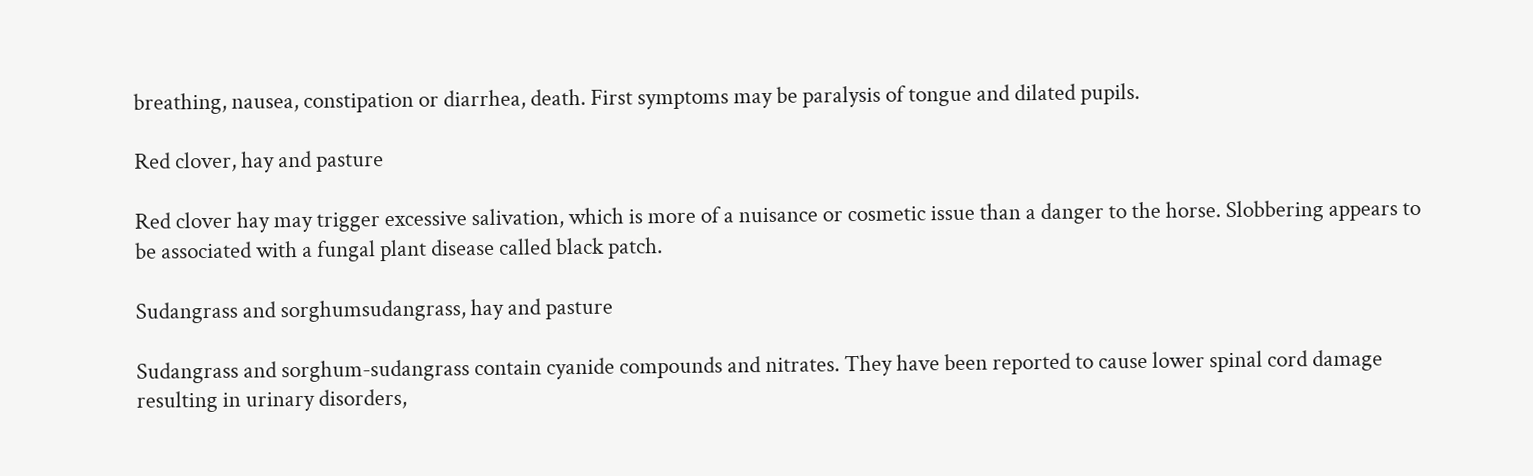breathing, nausea, constipation or diarrhea, death. First symptoms may be paralysis of tongue and dilated pupils.

Red clover, hay and pasture

Red clover hay may trigger excessive salivation, which is more of a nuisance or cosmetic issue than a danger to the horse. Slobbering appears to be associated with a fungal plant disease called black patch.

Sudangrass and sorghumsudangrass, hay and pasture

Sudangrass and sorghum-sudangrass contain cyanide compounds and nitrates. They have been reported to cause lower spinal cord damage resulting in urinary disorders,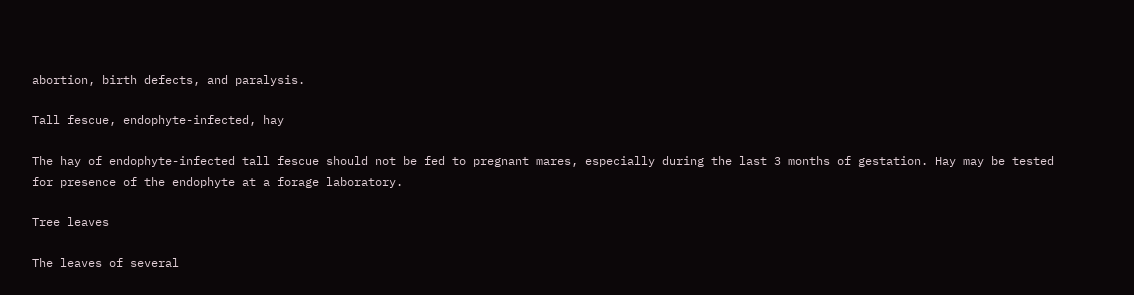abortion, birth defects, and paralysis.

Tall fescue, endophyte-infected, hay

The hay of endophyte-infected tall fescue should not be fed to pregnant mares, especially during the last 3 months of gestation. Hay may be tested for presence of the endophyte at a forage laboratory.

Tree leaves

The leaves of several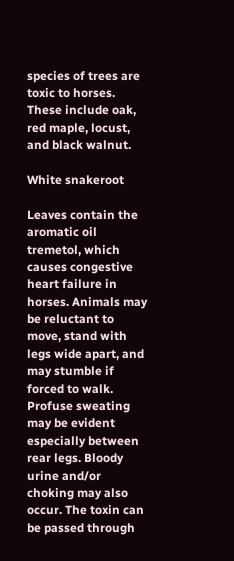species of trees are toxic to horses. These include oak, red maple, locust, and black walnut.

White snakeroot

Leaves contain the aromatic oil tremetol, which causes congestive heart failure in horses. Animals may be reluctant to move, stand with legs wide apart, and may stumble if forced to walk. Profuse sweating may be evident especially between rear legs. Bloody urine and/or choking may also occur. The toxin can be passed through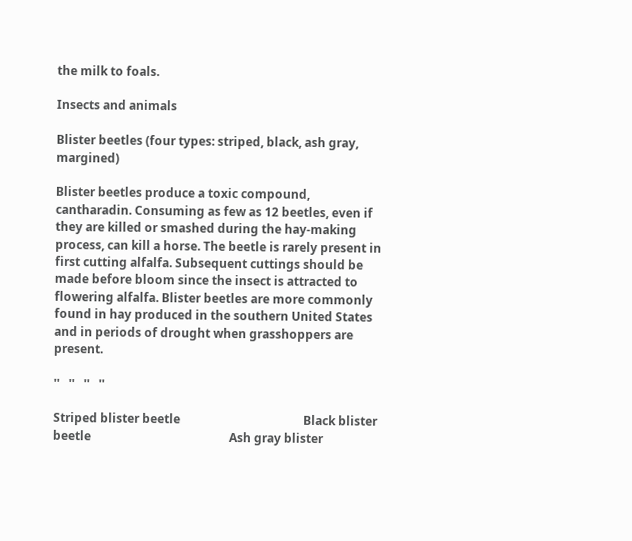the milk to foals.

Insects and animals

Blister beetles (four types: striped, black, ash gray, margined)

Blister beetles produce a toxic compound, cantharadin. Consuming as few as 12 beetles, even if they are killed or smashed during the hay-making process, can kill a horse. The beetle is rarely present in first cutting alfalfa. Subsequent cuttings should be made before bloom since the insect is attracted to flowering alfalfa. Blister beetles are more commonly found in hay produced in the southern United States and in periods of drought when grasshoppers are present.

''   ''   ''   ''

Striped blister beetle                                         Black blister beetle                                              Ash gray blister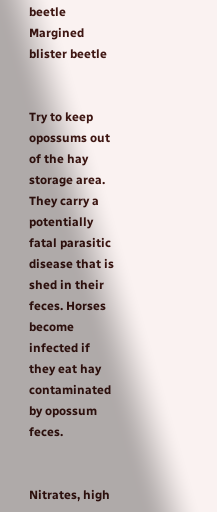beetle                                      Margined blister beetle


Try to keep opossums out of the hay storage area. They carry a potentially fatal parasitic disease that is shed in their feces. Horses become infected if they eat hay contaminated by opossum feces.


Nitrates, high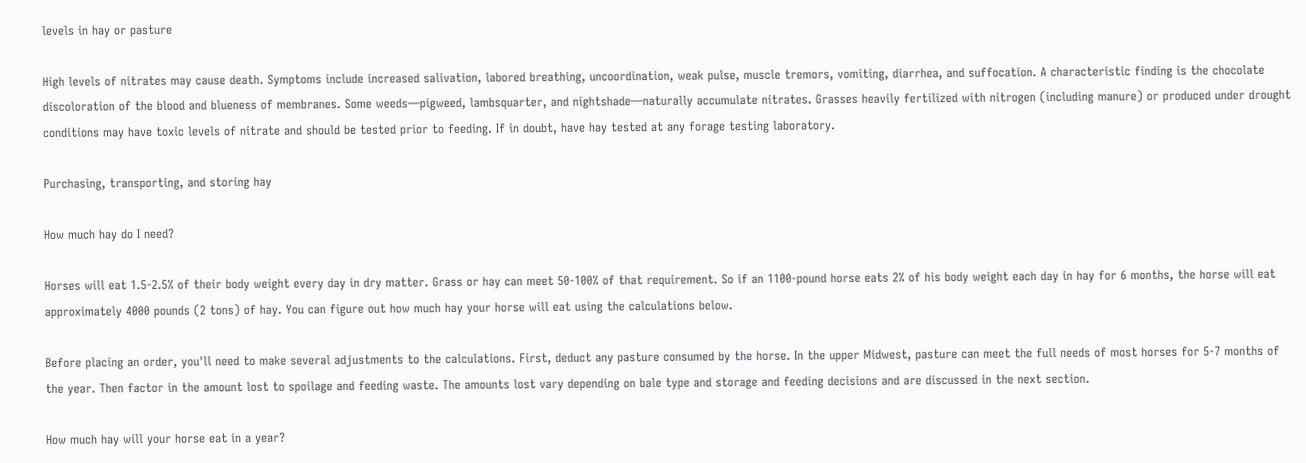levels in hay or pasture

High levels of nitrates may cause death. Symptoms include increased salivation, labored breathing, uncoordination, weak pulse, muscle tremors, vomiting, diarrhea, and suffocation. A characteristic finding is the chocolate discoloration of the blood and blueness of membranes. Some weeds—pigweed, lambsquarter, and nightshade—naturally accumulate nitrates. Grasses heavily fertilized with nitrogen (including manure) or produced under drought conditions may have toxic levels of nitrate and should be tested prior to feeding. If in doubt, have hay tested at any forage testing laboratory.

Purchasing, transporting, and storing hay

How much hay do I need?

Horses will eat 1.5-2.5% of their body weight every day in dry matter. Grass or hay can meet 50-100% of that requirement. So if an 1100-pound horse eats 2% of his body weight each day in hay for 6 months, the horse will eat approximately 4000 pounds (2 tons) of hay. You can figure out how much hay your horse will eat using the calculations below.

Before placing an order, you'll need to make several adjustments to the calculations. First, deduct any pasture consumed by the horse. In the upper Midwest, pasture can meet the full needs of most horses for 5-7 months of the year. Then factor in the amount lost to spoilage and feeding waste. The amounts lost vary depending on bale type and storage and feeding decisions and are discussed in the next section.

How much hay will your horse eat in a year?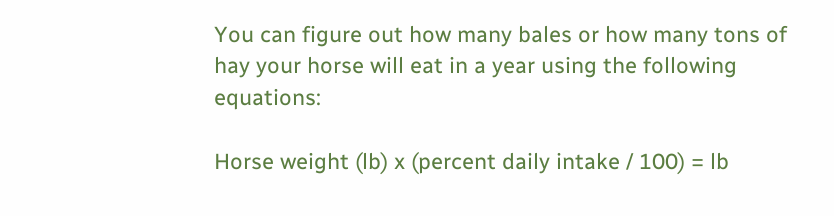You can figure out how many bales or how many tons of hay your horse will eat in a year using the following equations:

Horse weight (lb) x (percent daily intake / 100) = lb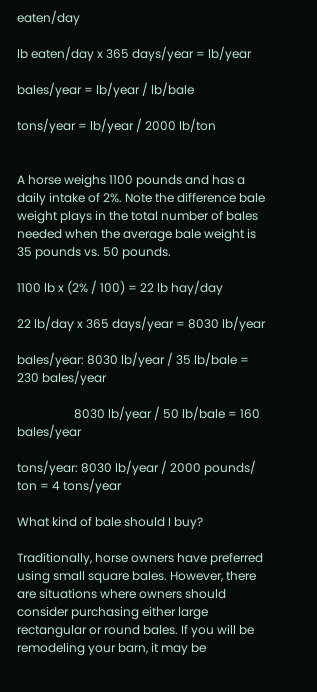eaten/day

lb eaten/day x 365 days/year = lb/year

bales/year = lb/year / lb/bale

tons/year = lb/year / 2000 lb/ton


A horse weighs 1100 pounds and has a daily intake of 2%. Note the difference bale weight plays in the total number of bales needed when the average bale weight is 35 pounds vs. 50 pounds.

1100 lb x (2% / 100) = 22 lb hay/day

22 lb/day x 365 days/year = 8030 lb/year

bales/year: 8030 lb/year / 35 lb/bale = 230 bales/year

                   8030 lb/year / 50 lb/bale = 160 bales/year

tons/year: 8030 lb/year / 2000 pounds/ ton = 4 tons/year

What kind of bale should I buy?

Traditionally, horse owners have preferred using small square bales. However, there are situations where owners should consider purchasing either large rectangular or round bales. If you will be remodeling your barn, it may be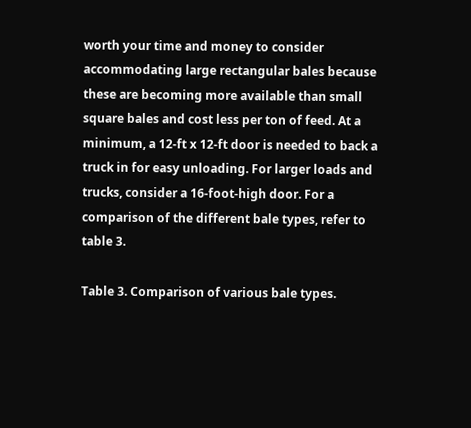worth your time and money to consider accommodating large rectangular bales because these are becoming more available than small square bales and cost less per ton of feed. At a minimum, a 12-ft x 12-ft door is needed to back a truck in for easy unloading. For larger loads and trucks, consider a 16-foot-high door. For a comparison of the different bale types, refer to table 3.

Table 3. Comparison of various bale types.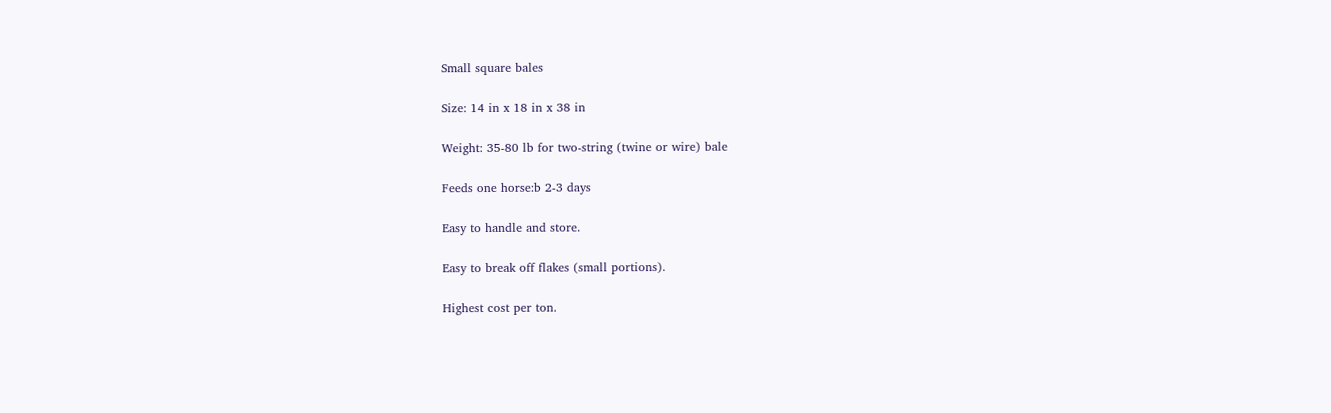Small square bales

Size: 14 in x 18 in x 38 in

Weight: 35-80 lb for two-string (twine or wire) bale

Feeds one horse:b 2-3 days

Easy to handle and store.

Easy to break off flakes (small portions).

Highest cost per ton.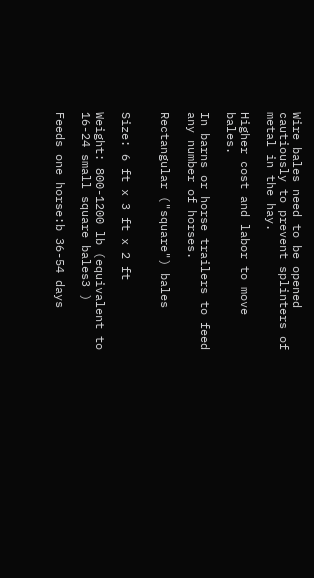Wire bales need to be opened cautiously to prevent splinters of metal in the hay.

Higher cost and labor to move bales.

In barns or horse trailers to feed any number of horses.

Rectangular ("square") bales


Size: 6 ft x 3 ft x 2 ft

Weight: 800-1200 lb (equivalent to 16-24 small square bales3 )

Feeds one horse:b 36-54 days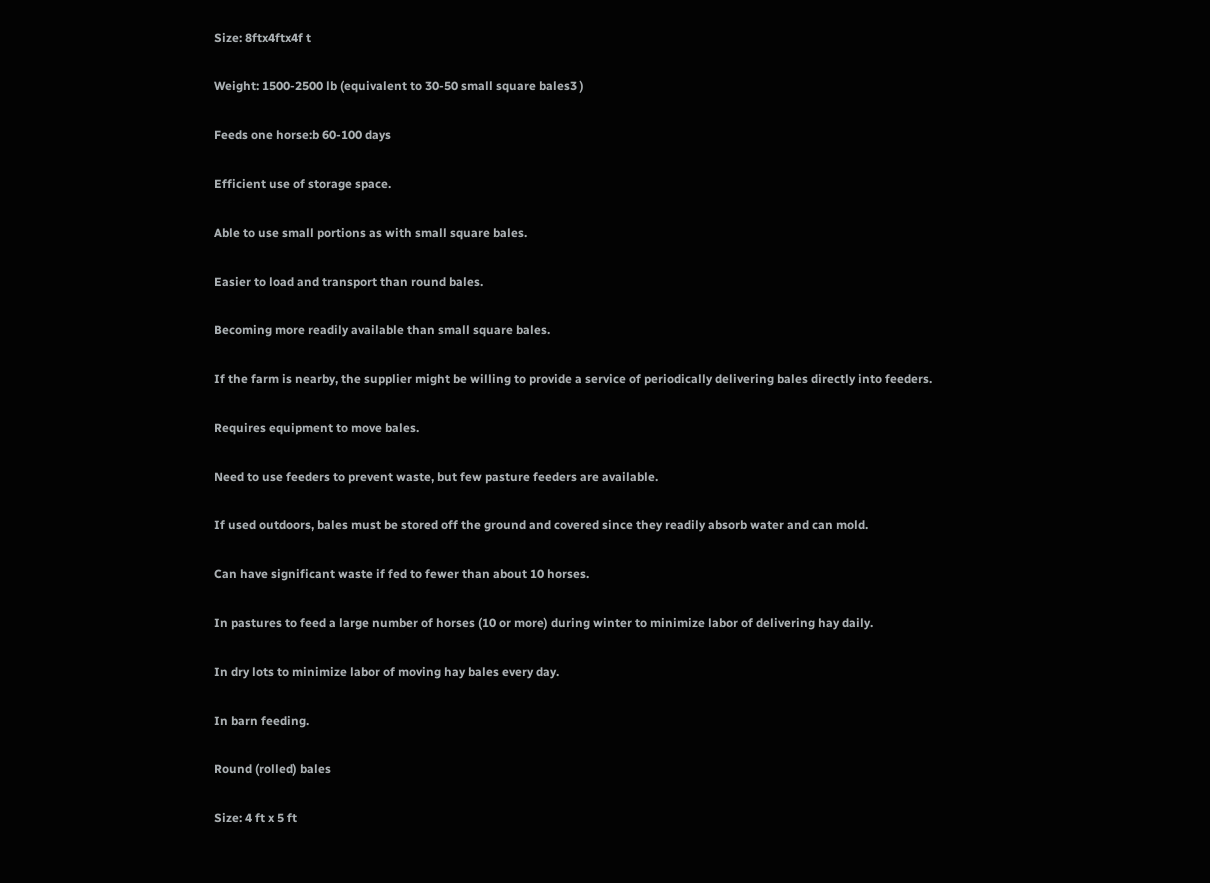Size: 8ftx4ftx4f t

Weight: 1500-2500 lb (equivalent to 30-50 small square bales3 )

Feeds one horse:b 60-100 days

Efficient use of storage space.

Able to use small portions as with small square bales.

Easier to load and transport than round bales.

Becoming more readily available than small square bales.

If the farm is nearby, the supplier might be willing to provide a service of periodically delivering bales directly into feeders.

Requires equipment to move bales.

Need to use feeders to prevent waste, but few pasture feeders are available.

If used outdoors, bales must be stored off the ground and covered since they readily absorb water and can mold.

Can have significant waste if fed to fewer than about 10 horses.

In pastures to feed a large number of horses (10 or more) during winter to minimize labor of delivering hay daily.

In dry lots to minimize labor of moving hay bales every day.

In barn feeding.

Round (rolled) bales

Size: 4 ft x 5 ft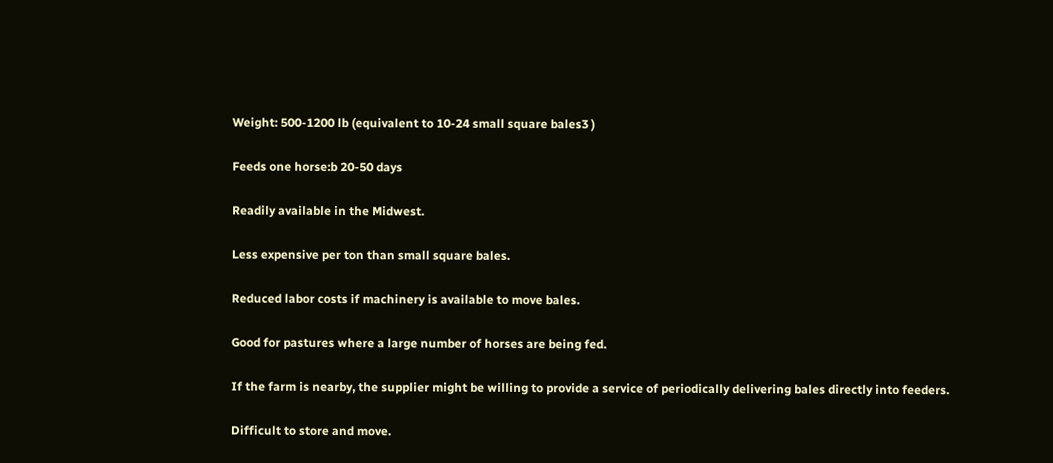Weight: 500-1200 lb (equivalent to 10-24 small square bales3 )

Feeds one horse:b 20-50 days

Readily available in the Midwest.

Less expensive per ton than small square bales.

Reduced labor costs if machinery is available to move bales.

Good for pastures where a large number of horses are being fed.

If the farm is nearby, the supplier might be willing to provide a service of periodically delivering bales directly into feeders.

Difficult to store and move.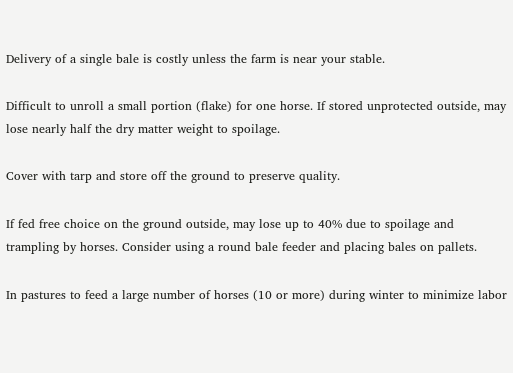Delivery of a single bale is costly unless the farm is near your stable.

Difficult to unroll a small portion (flake) for one horse. If stored unprotected outside, may lose nearly half the dry matter weight to spoilage.

Cover with tarp and store off the ground to preserve quality.

If fed free choice on the ground outside, may lose up to 40% due to spoilage and trampling by horses. Consider using a round bale feeder and placing bales on pallets.

In pastures to feed a large number of horses (10 or more) during winter to minimize labor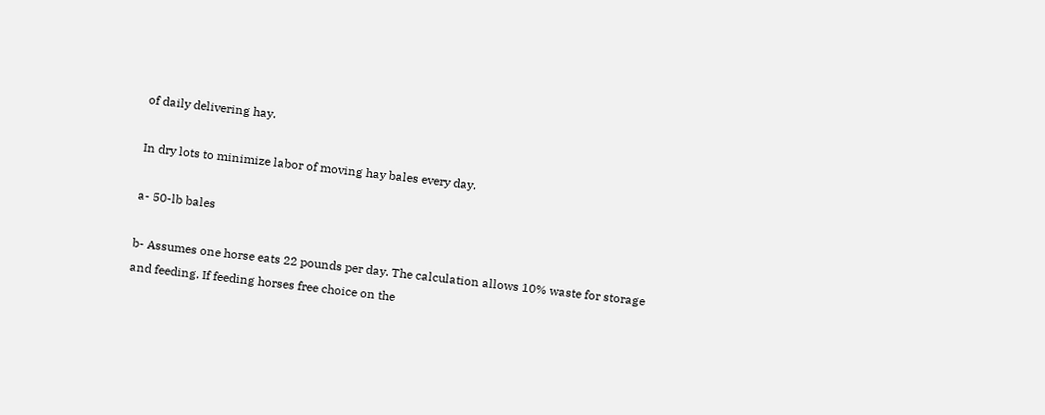of daily delivering hay.

In dry lots to minimize labor of moving hay bales every day.

a- 50-lb bales

b- Assumes one horse eats 22 pounds per day. The calculation allows 10% waste for storage and feeding. If feeding horses free choice on the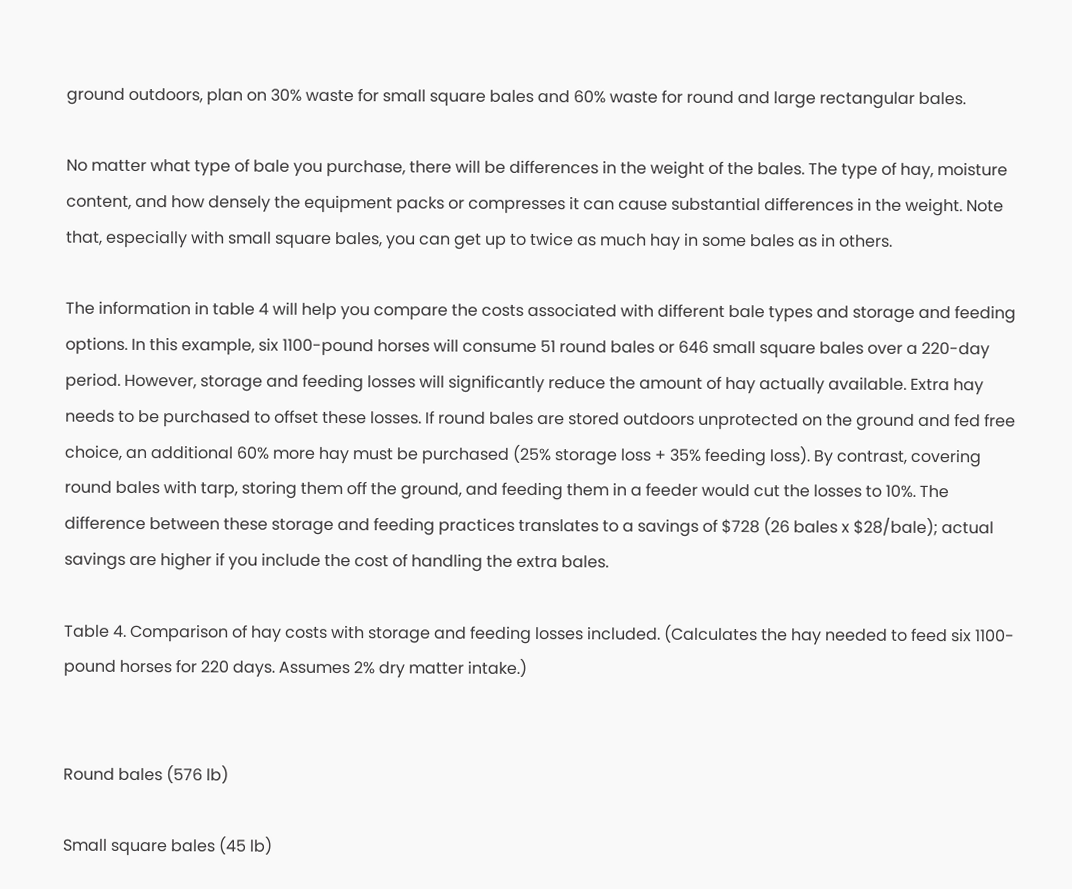ground outdoors, plan on 30% waste for small square bales and 60% waste for round and large rectangular bales.

No matter what type of bale you purchase, there will be differences in the weight of the bales. The type of hay, moisture content, and how densely the equipment packs or compresses it can cause substantial differences in the weight. Note that, especially with small square bales, you can get up to twice as much hay in some bales as in others.

The information in table 4 will help you compare the costs associated with different bale types and storage and feeding options. In this example, six 1100-pound horses will consume 51 round bales or 646 small square bales over a 220-day period. However, storage and feeding losses will significantly reduce the amount of hay actually available. Extra hay needs to be purchased to offset these losses. If round bales are stored outdoors unprotected on the ground and fed free choice, an additional 60% more hay must be purchased (25% storage loss + 35% feeding loss). By contrast, covering round bales with tarp, storing them off the ground, and feeding them in a feeder would cut the losses to 10%. The difference between these storage and feeding practices translates to a savings of $728 (26 bales x $28/bale); actual savings are higher if you include the cost of handling the extra bales.

Table 4. Comparison of hay costs with storage and feeding losses included. (Calculates the hay needed to feed six 1100-pound horses for 220 days. Assumes 2% dry matter intake.)


Round bales (576 lb)

Small square bales (45 lb)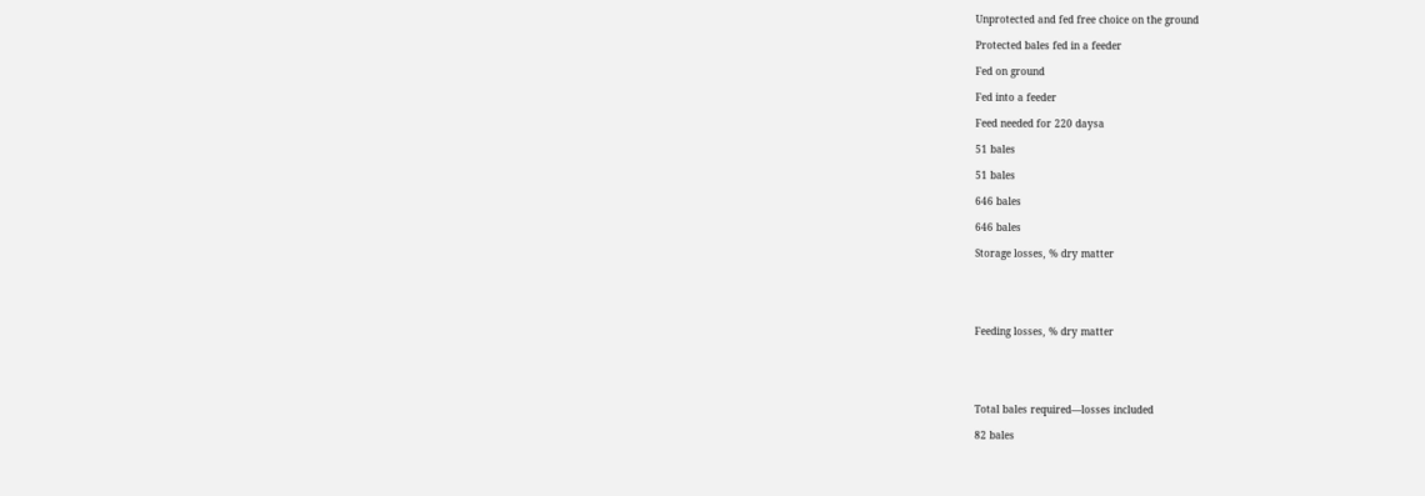Unprotected and fed free choice on the ground

Protected bales fed in a feeder

Fed on ground

Fed into a feeder

Feed needed for 220 daysa

51 bales

51 bales

646 bales

646 bales

Storage losses, % dry matter





Feeding losses, % dry matter





Total bales required—losses included

82 bales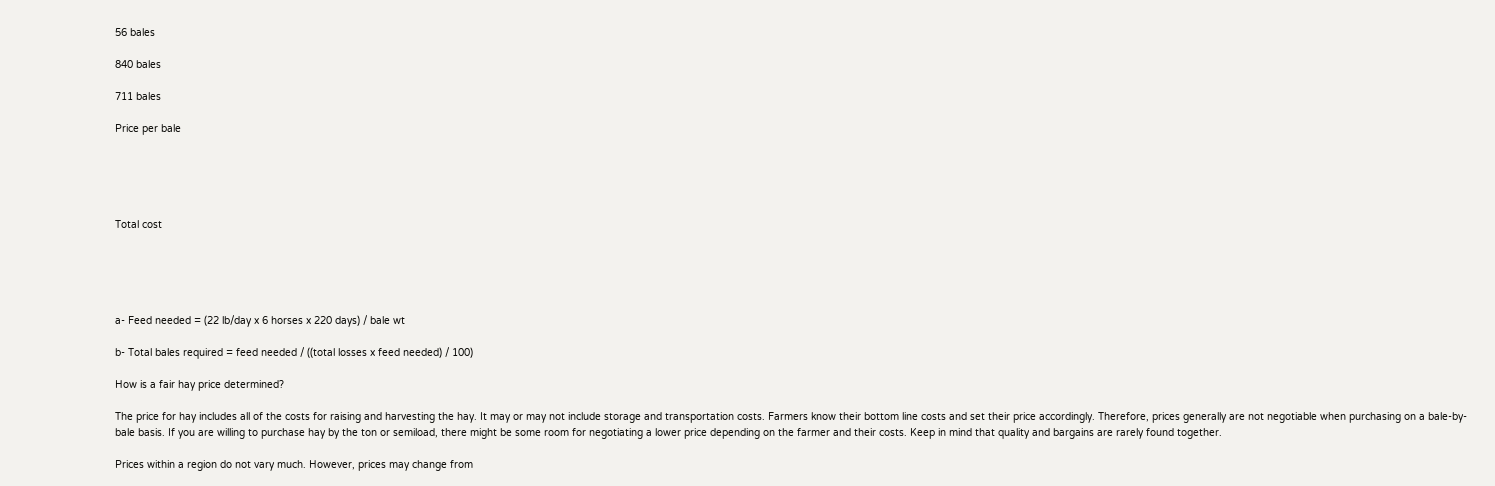56 bales

840 bales

711 bales

Price per bale





Total cost





a- Feed needed = (22 lb/day x 6 horses x 220 days) / bale wt

b- Total bales required = feed needed / ((total losses x feed needed) / 100)

How is a fair hay price determined?

The price for hay includes all of the costs for raising and harvesting the hay. It may or may not include storage and transportation costs. Farmers know their bottom line costs and set their price accordingly. Therefore, prices generally are not negotiable when purchasing on a bale-by-bale basis. If you are willing to purchase hay by the ton or semiload, there might be some room for negotiating a lower price depending on the farmer and their costs. Keep in mind that quality and bargains are rarely found together.

Prices within a region do not vary much. However, prices may change from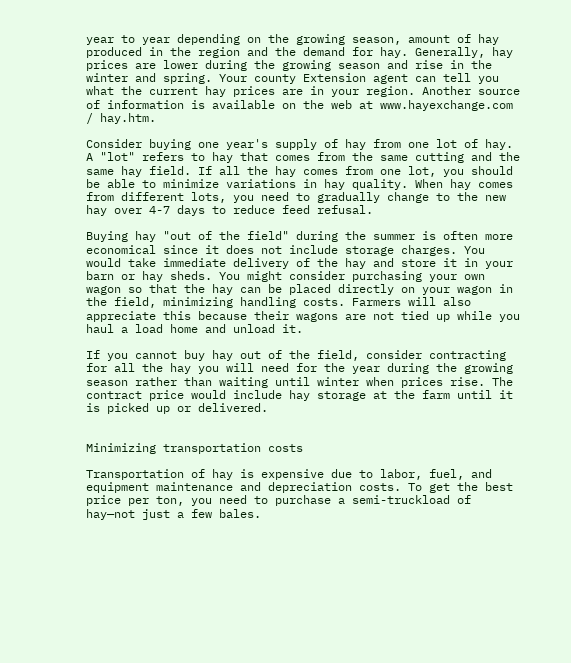year to year depending on the growing season, amount of hay produced in the region and the demand for hay. Generally, hay prices are lower during the growing season and rise in the winter and spring. Your county Extension agent can tell you what the current hay prices are in your region. Another source of information is available on the web at www.hayexchange.com / hay.htm.

Consider buying one year's supply of hay from one lot of hay. A "lot" refers to hay that comes from the same cutting and the same hay field. If all the hay comes from one lot, you should be able to minimize variations in hay quality. When hay comes from different lots, you need to gradually change to the new hay over 4-7 days to reduce feed refusal.

Buying hay "out of the field" during the summer is often more economical since it does not include storage charges. You would take immediate delivery of the hay and store it in your barn or hay sheds. You might consider purchasing your own wagon so that the hay can be placed directly on your wagon in the field, minimizing handling costs. Farmers will also appreciate this because their wagons are not tied up while you haul a load home and unload it.

If you cannot buy hay out of the field, consider contracting for all the hay you will need for the year during the growing season rather than waiting until winter when prices rise. The contract price would include hay storage at the farm until it is picked up or delivered.


Minimizing transportation costs

Transportation of hay is expensive due to labor, fuel, and equipment maintenance and depreciation costs. To get the best price per ton, you need to purchase a semi-truckload of hay—not just a few bales.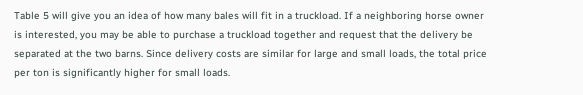Table 5 will give you an idea of how many bales will fit in a truckload. If a neighboring horse owner is interested, you may be able to purchase a truckload together and request that the delivery be separated at the two barns. Since delivery costs are similar for large and small loads, the total price per ton is significantly higher for small loads.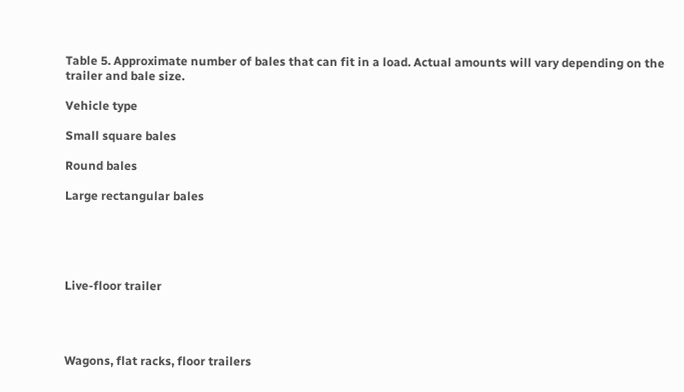Table 5. Approximate number of bales that can fit in a load. Actual amounts will vary depending on the trailer and bale size.

Vehicle type

Small square bales

Round bales

Large rectangular bales





Live-floor trailer




Wagons, flat racks, floor trailers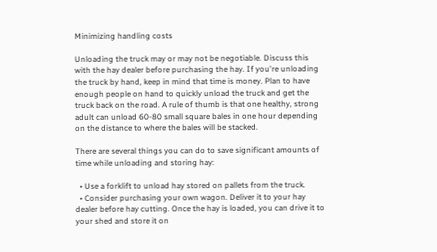Minimizing handling costs

Unloading the truck may or may not be negotiable. Discuss this with the hay dealer before purchasing the hay. If you're unloading the truck by hand, keep in mind that time is money. Plan to have enough people on hand to quickly unload the truck and get the truck back on the road. A rule of thumb is that one healthy, strong adult can unload 60-80 small square bales in one hour depending on the distance to where the bales will be stacked.

There are several things you can do to save significant amounts of time while unloading and storing hay:

  • Use a forklift to unload hay stored on pallets from the truck.
  • Consider purchasing your own wagon. Deliver it to your hay dealer before hay cutting. Once the hay is loaded, you can drive it to your shed and store it on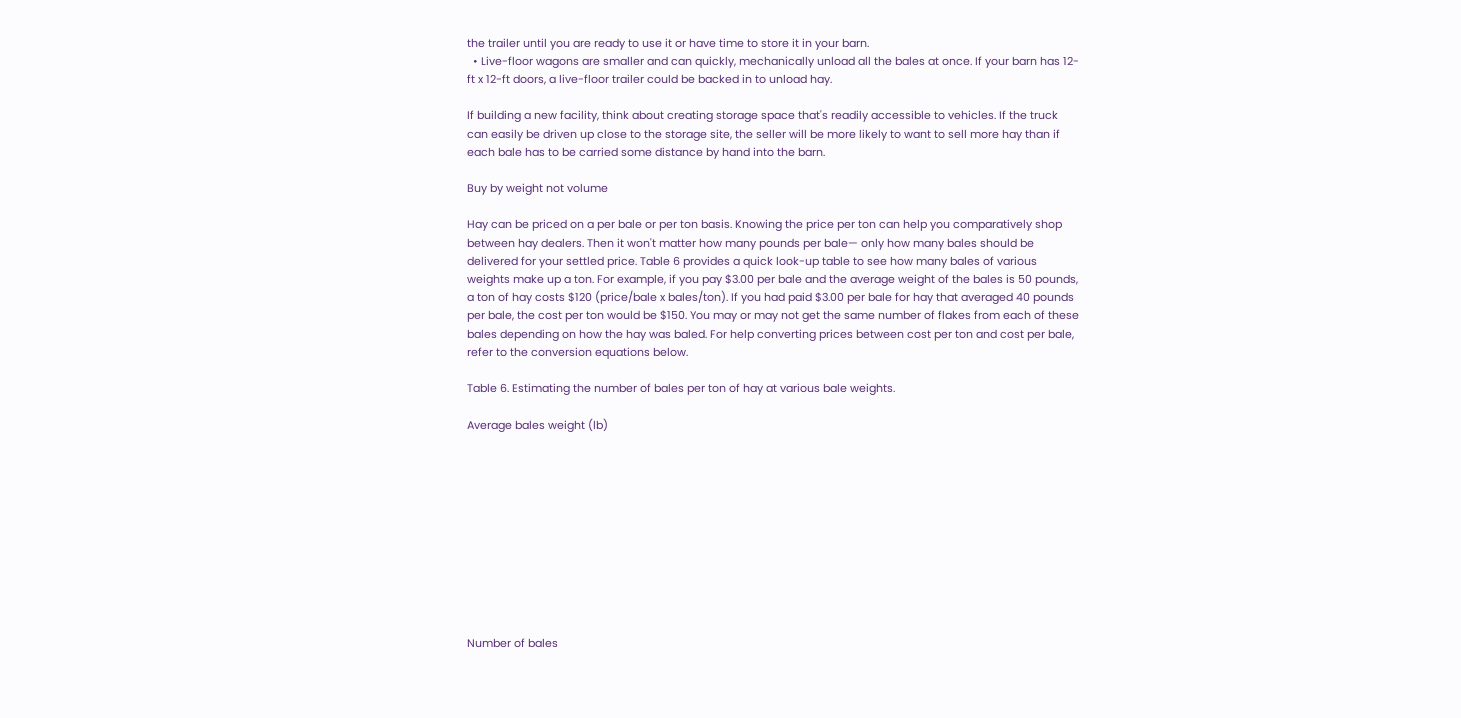the trailer until you are ready to use it or have time to store it in your barn.
  • Live-floor wagons are smaller and can quickly, mechanically unload all the bales at once. If your barn has 12-ft x 12-ft doors, a live-floor trailer could be backed in to unload hay.

If building a new facility, think about creating storage space that's readily accessible to vehicles. If the truck can easily be driven up close to the storage site, the seller will be more likely to want to sell more hay than if each bale has to be carried some distance by hand into the barn.

Buy by weight not volume

Hay can be priced on a per bale or per ton basis. Knowing the price per ton can help you comparatively shop between hay dealers. Then it won't matter how many pounds per bale— only how many bales should be delivered for your settled price. Table 6 provides a quick look-up table to see how many bales of various weights make up a ton. For example, if you pay $3.00 per bale and the average weight of the bales is 50 pounds, a ton of hay costs $120 (price/bale x bales/ton). If you had paid $3.00 per bale for hay that averaged 40 pounds per bale, the cost per ton would be $150. You may or may not get the same number of flakes from each of these bales depending on how the hay was baled. For help converting prices between cost per ton and cost per bale, refer to the conversion equations below.

Table 6. Estimating the number of bales per ton of hay at various bale weights.

Average bales weight (lb)











Number of bales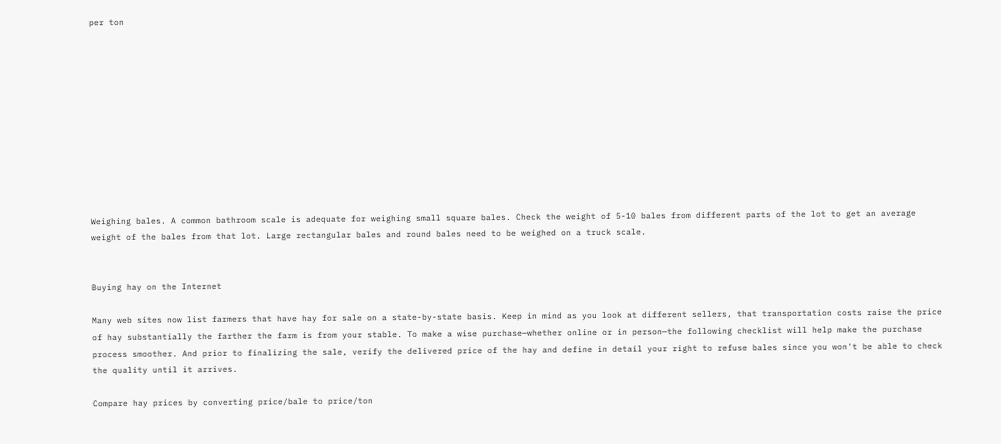per ton











Weighing bales. A common bathroom scale is adequate for weighing small square bales. Check the weight of 5-10 bales from different parts of the lot to get an average weight of the bales from that lot. Large rectangular bales and round bales need to be weighed on a truck scale.


Buying hay on the Internet

Many web sites now list farmers that have hay for sale on a state-by-state basis. Keep in mind as you look at different sellers, that transportation costs raise the price of hay substantially the farther the farm is from your stable. To make a wise purchase—whether online or in person—the following checklist will help make the purchase process smoother. And prior to finalizing the sale, verify the delivered price of the hay and define in detail your right to refuse bales since you won't be able to check the quality until it arrives.

Compare hay prices by converting price/bale to price/ton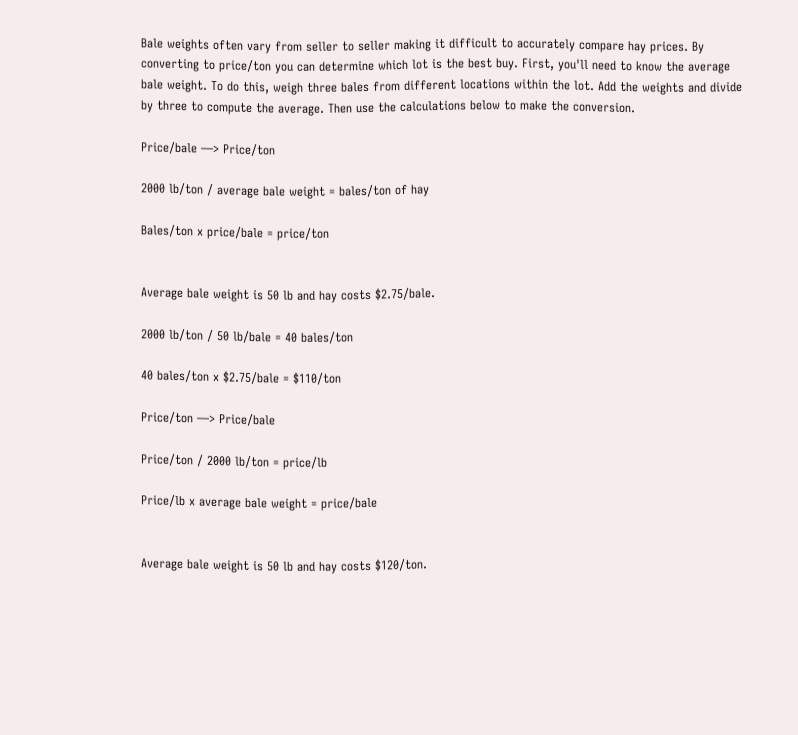Bale weights often vary from seller to seller making it difficult to accurately compare hay prices. By converting to price/ton you can determine which lot is the best buy. First, you'll need to know the average bale weight. To do this, weigh three bales from different locations within the lot. Add the weights and divide by three to compute the average. Then use the calculations below to make the conversion.

Price/bale —> Price/ton

2000 lb/ton / average bale weight = bales/ton of hay

Bales/ton x price/bale = price/ton


Average bale weight is 50 lb and hay costs $2.75/bale.

2000 lb/ton / 50 lb/bale = 40 bales/ton

40 bales/ton x $2.75/bale = $110/ton

Price/ton —> Price/bale

Price/ton / 2000 lb/ton = price/lb

Price/lb x average bale weight = price/bale


Average bale weight is 50 lb and hay costs $120/ton.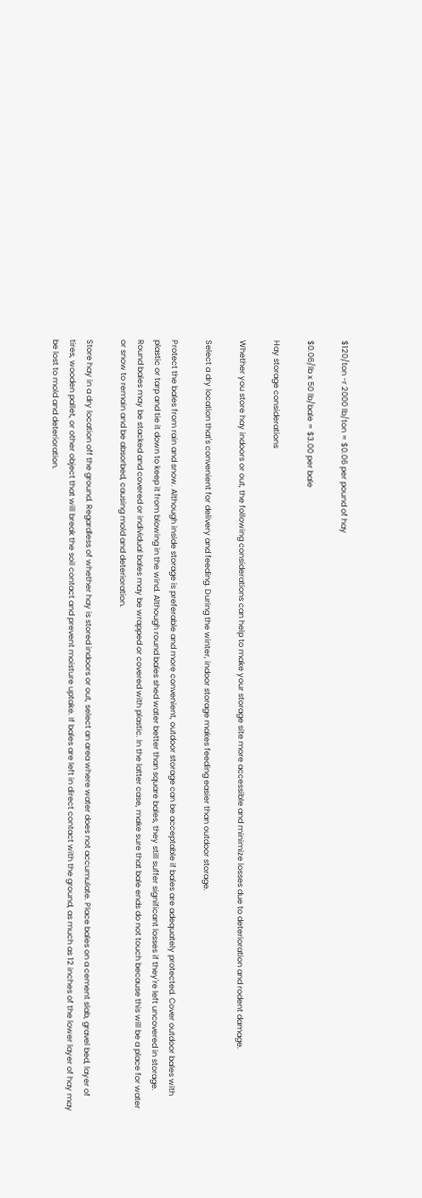$120/ton -r 2000 lb/ton = $0.06 per pound of hay

$0.06/lb x 50 lb/bale = $3.00 per bale

Hay storage considerations

Whether you store hay indoors or out, the following considerations can help to make your storage site more accessible and minimize losses due to deterioration and rodent damage.

Select a dry location that's convenient for delivery and feeding. During the winter, indoor storage makes feeding easier than outdoor storage.

Protect the bales from rain and snow. Although inside storage is preferable and more convenient, outdoor storage can be acceptable if bales are adequately protected. Cover outdoor bales with plastic or tarp and tie it down to keep it from blowing in the wind. Although round bales shed water better than square bales, they still suffer significant losses if they're left uncovered in storage. Round bales may be stacked and covered or individual bales may be wrapped or covered with plastic. In the latter case, make sure that bale ends do not touch because this will be a place for water or snow to remain and be absorbed, causing mold and deterioration.

Store hay in a dry location off the ground. Regardless of whether hay is stored indoors or out, select an area where water does not accumulate. Place bales on a cement slab, gravel bed, layer of tires, wooden pallet, or other object that will break the soil contact and prevent moisture uptake. If bales are left in direct contact with the ground, as much as 12 inches of the lower layer of hay may be lost to mold and deterioration.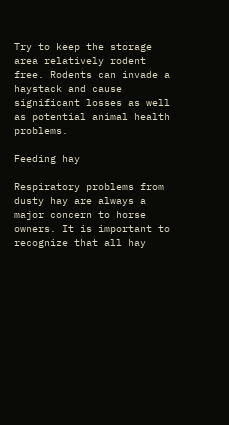Try to keep the storage area relatively rodent free. Rodents can invade a haystack and cause significant losses as well as potential animal health problems.

Feeding hay

Respiratory problems from dusty hay are always a major concern to horse owners. It is important to recognize that all hay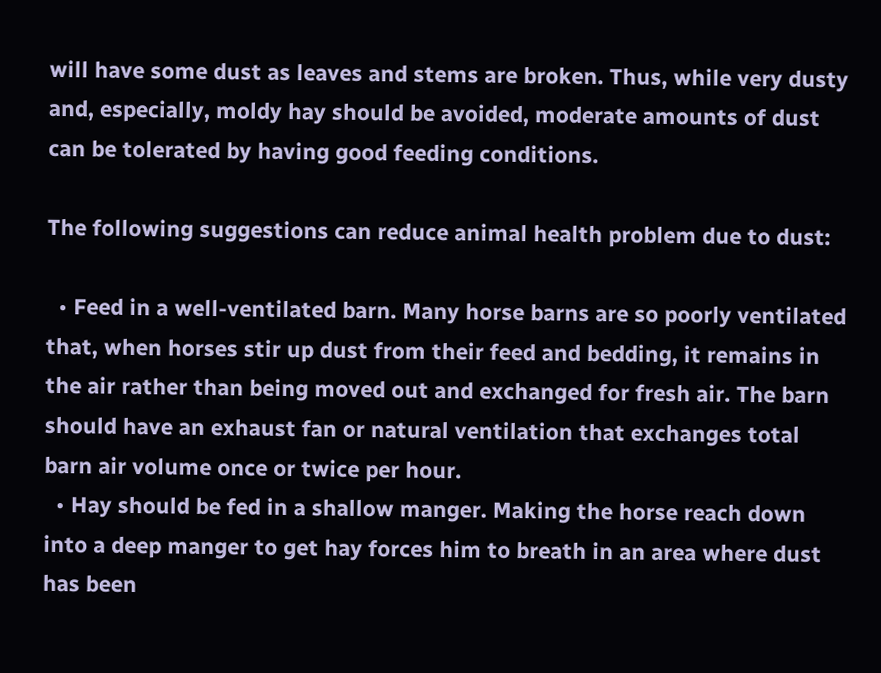will have some dust as leaves and stems are broken. Thus, while very dusty and, especially, moldy hay should be avoided, moderate amounts of dust can be tolerated by having good feeding conditions.

The following suggestions can reduce animal health problem due to dust:

  • Feed in a well-ventilated barn. Many horse barns are so poorly ventilated that, when horses stir up dust from their feed and bedding, it remains in the air rather than being moved out and exchanged for fresh air. The barn should have an exhaust fan or natural ventilation that exchanges total barn air volume once or twice per hour.
  • Hay should be fed in a shallow manger. Making the horse reach down into a deep manger to get hay forces him to breath in an area where dust has been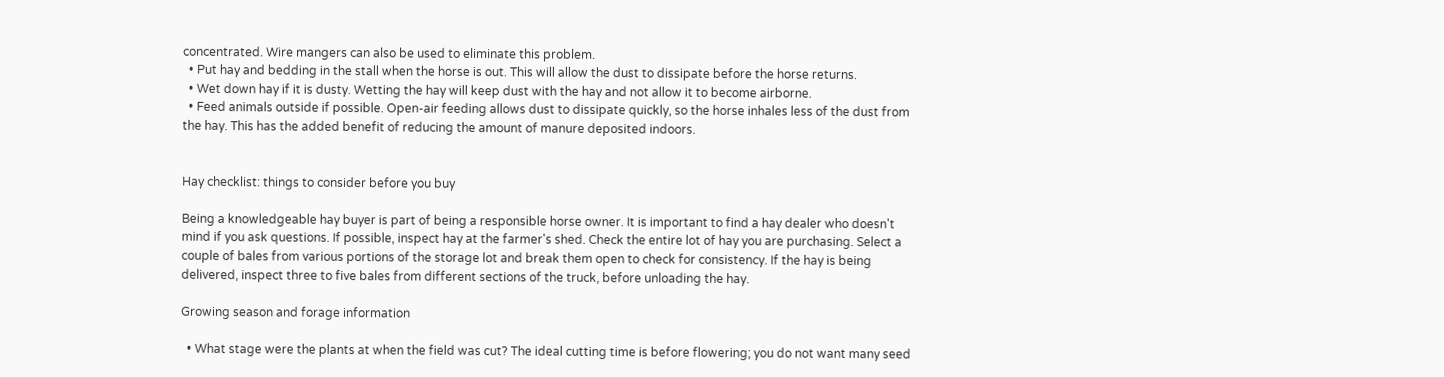concentrated. Wire mangers can also be used to eliminate this problem.
  • Put hay and bedding in the stall when the horse is out. This will allow the dust to dissipate before the horse returns.
  • Wet down hay if it is dusty. Wetting the hay will keep dust with the hay and not allow it to become airborne.
  • Feed animals outside if possible. Open-air feeding allows dust to dissipate quickly, so the horse inhales less of the dust from the hay. This has the added benefit of reducing the amount of manure deposited indoors.


Hay checklist: things to consider before you buy

Being a knowledgeable hay buyer is part of being a responsible horse owner. It is important to find a hay dealer who doesn't mind if you ask questions. If possible, inspect hay at the farmer's shed. Check the entire lot of hay you are purchasing. Select a couple of bales from various portions of the storage lot and break them open to check for consistency. If the hay is being delivered, inspect three to five bales from different sections of the truck, before unloading the hay.

Growing season and forage information

  • What stage were the plants at when the field was cut? The ideal cutting time is before flowering; you do not want many seed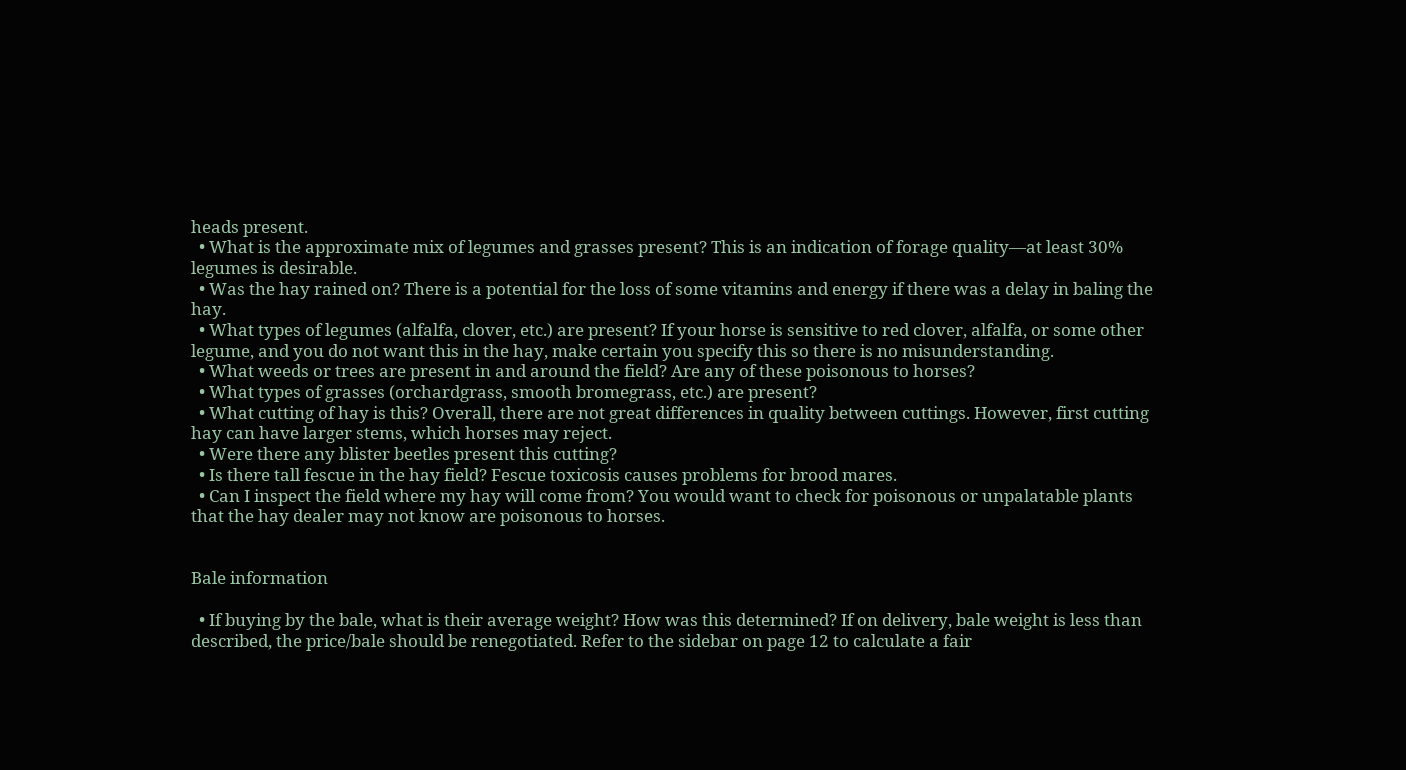heads present.
  • What is the approximate mix of legumes and grasses present? This is an indication of forage quality—at least 30% legumes is desirable.
  • Was the hay rained on? There is a potential for the loss of some vitamins and energy if there was a delay in baling the hay.
  • What types of legumes (alfalfa, clover, etc.) are present? If your horse is sensitive to red clover, alfalfa, or some other legume, and you do not want this in the hay, make certain you specify this so there is no misunderstanding.
  • What weeds or trees are present in and around the field? Are any of these poisonous to horses?
  • What types of grasses (orchardgrass, smooth bromegrass, etc.) are present?
  • What cutting of hay is this? Overall, there are not great differences in quality between cuttings. However, first cutting hay can have larger stems, which horses may reject.
  • Were there any blister beetles present this cutting?
  • Is there tall fescue in the hay field? Fescue toxicosis causes problems for brood mares.
  • Can I inspect the field where my hay will come from? You would want to check for poisonous or unpalatable plants that the hay dealer may not know are poisonous to horses.


Bale information

  • If buying by the bale, what is their average weight? How was this determined? If on delivery, bale weight is less than described, the price/bale should be renegotiated. Refer to the sidebar on page 12 to calculate a fair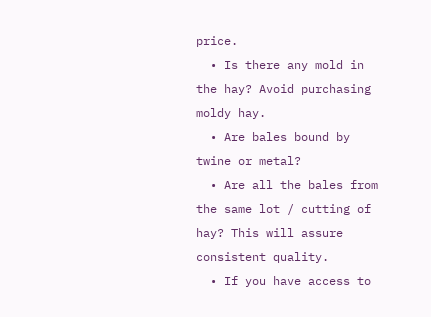price.
  • Is there any mold in the hay? Avoid purchasing moldy hay.
  • Are bales bound by twine or metal?
  • Are all the bales from the same lot / cutting of hay? This will assure consistent quality.
  • If you have access to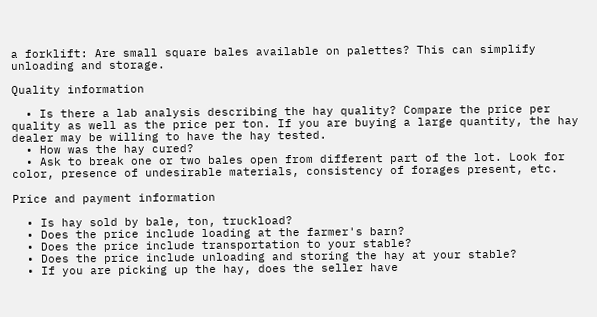a forklift: Are small square bales available on palettes? This can simplify unloading and storage.

Quality information

  • Is there a lab analysis describing the hay quality? Compare the price per quality as well as the price per ton. If you are buying a large quantity, the hay dealer may be willing to have the hay tested.
  • How was the hay cured?
  • Ask to break one or two bales open from different part of the lot. Look for color, presence of undesirable materials, consistency of forages present, etc.

Price and payment information

  • Is hay sold by bale, ton, truckload?
  • Does the price include loading at the farmer's barn?
  • Does the price include transportation to your stable?
  • Does the price include unloading and storing the hay at your stable?
  • If you are picking up the hay, does the seller have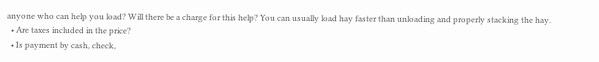anyone who can help you load? Will there be a charge for this help? You can usually load hay faster than unloading and properly stacking the hay.
  • Are taxes included in the price?
  • Is payment by cash, check,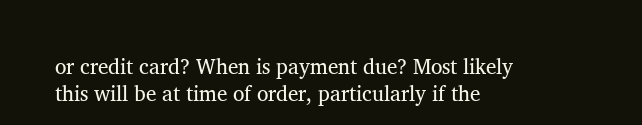or credit card? When is payment due? Most likely this will be at time of order, particularly if the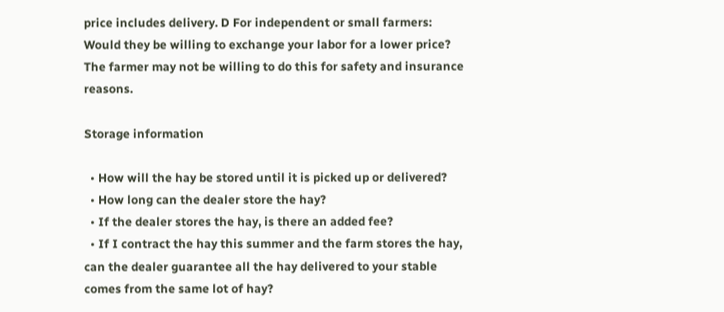price includes delivery. D For independent or small farmers: Would they be willing to exchange your labor for a lower price? The farmer may not be willing to do this for safety and insurance reasons.

Storage information

  • How will the hay be stored until it is picked up or delivered?
  • How long can the dealer store the hay?
  • If the dealer stores the hay, is there an added fee?
  • If I contract the hay this summer and the farm stores the hay, can the dealer guarantee all the hay delivered to your stable comes from the same lot of hay?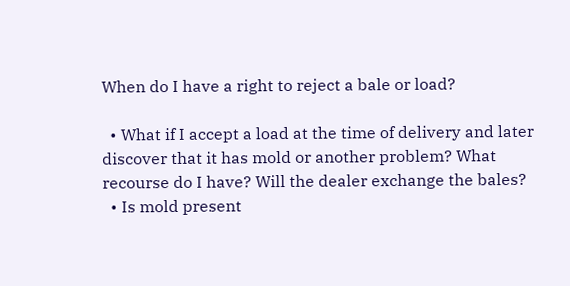When do I have a right to reject a bale or load?

  • What if I accept a load at the time of delivery and later discover that it has mold or another problem? What recourse do I have? Will the dealer exchange the bales?
  • Is mold present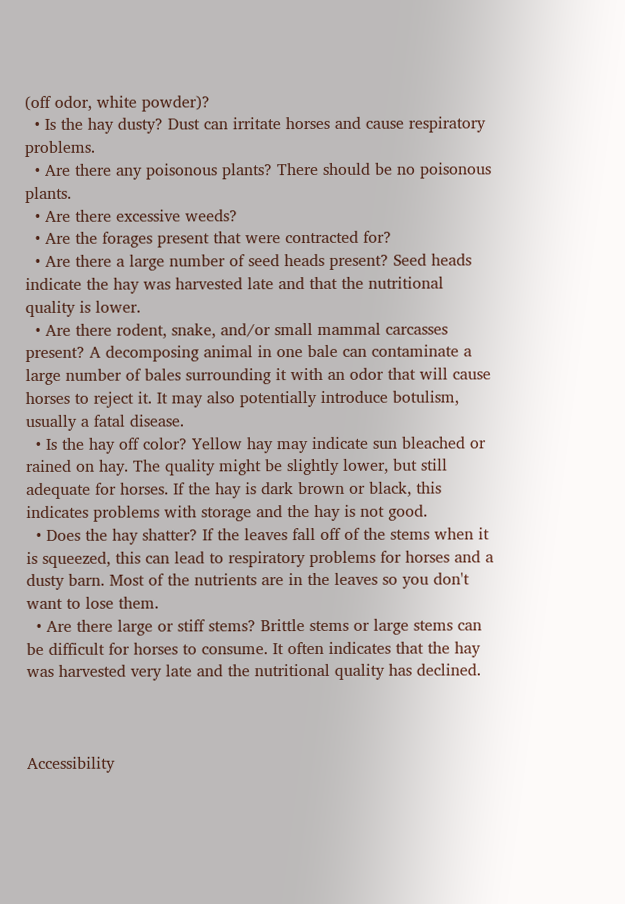(off odor, white powder)?
  • Is the hay dusty? Dust can irritate horses and cause respiratory problems.
  • Are there any poisonous plants? There should be no poisonous plants.
  • Are there excessive weeds?
  • Are the forages present that were contracted for?
  • Are there a large number of seed heads present? Seed heads indicate the hay was harvested late and that the nutritional quality is lower.
  • Are there rodent, snake, and/or small mammal carcasses present? A decomposing animal in one bale can contaminate a large number of bales surrounding it with an odor that will cause horses to reject it. It may also potentially introduce botulism, usually a fatal disease.
  • Is the hay off color? Yellow hay may indicate sun bleached or rained on hay. The quality might be slightly lower, but still adequate for horses. If the hay is dark brown or black, this indicates problems with storage and the hay is not good.
  • Does the hay shatter? If the leaves fall off of the stems when it is squeezed, this can lead to respiratory problems for horses and a dusty barn. Most of the nutrients are in the leaves so you don't want to lose them.
  • Are there large or stiff stems? Brittle stems or large stems can be difficult for horses to consume. It often indicates that the hay was harvested very late and the nutritional quality has declined.



Accessibility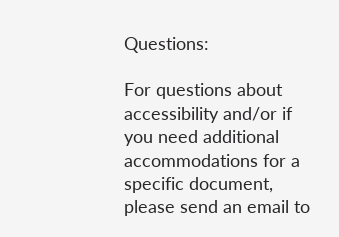Questions:

For questions about accessibility and/or if you need additional accommodations for a specific document, please send an email to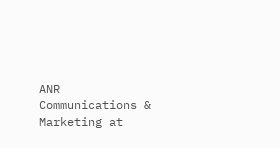ANR Communications & Marketing at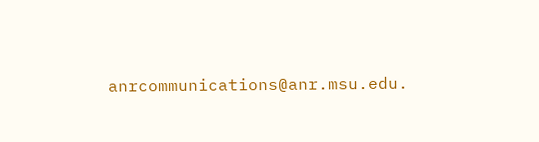anrcommunications@anr.msu.edu.